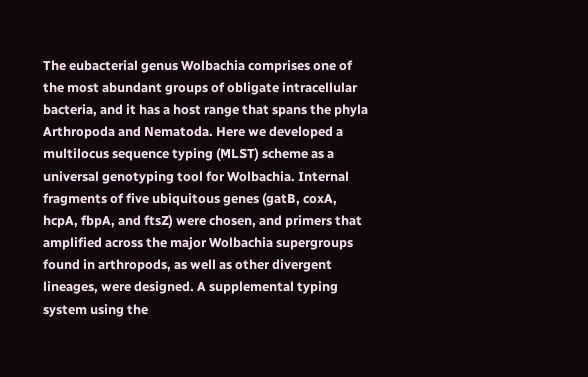The eubacterial genus Wolbachia comprises one of the most abundant groups of obligate intracellular bacteria, and it has a host range that spans the phyla Arthropoda and Nematoda. Here we developed a multilocus sequence typing (MLST) scheme as a universal genotyping tool for Wolbachia. Internal fragments of five ubiquitous genes (gatB, coxA, hcpA, fbpA, and ftsZ) were chosen, and primers that amplified across the major Wolbachia supergroups found in arthropods, as well as other divergent lineages, were designed. A supplemental typing system using the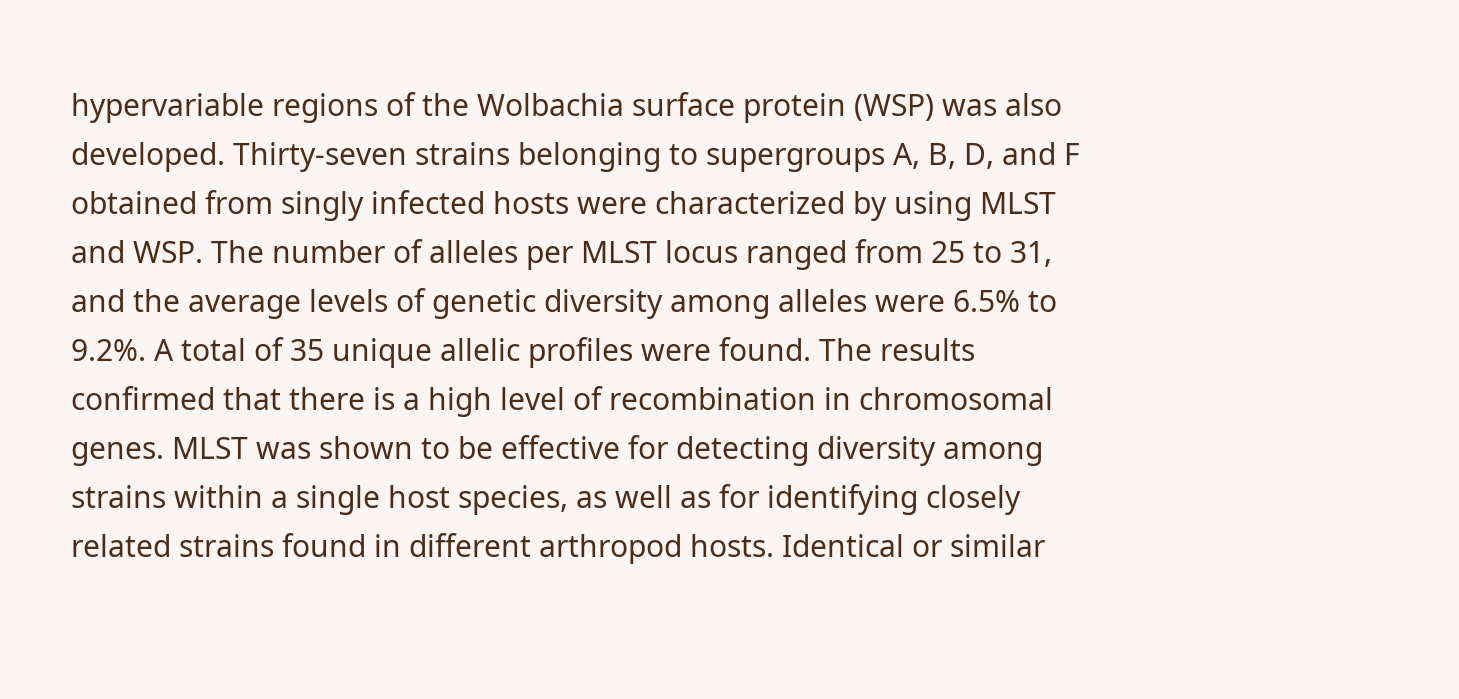hypervariable regions of the Wolbachia surface protein (WSP) was also developed. Thirty-seven strains belonging to supergroups A, B, D, and F obtained from singly infected hosts were characterized by using MLST and WSP. The number of alleles per MLST locus ranged from 25 to 31, and the average levels of genetic diversity among alleles were 6.5% to 9.2%. A total of 35 unique allelic profiles were found. The results confirmed that there is a high level of recombination in chromosomal genes. MLST was shown to be effective for detecting diversity among strains within a single host species, as well as for identifying closely related strains found in different arthropod hosts. Identical or similar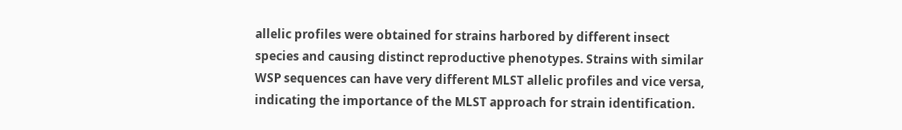allelic profiles were obtained for strains harbored by different insect species and causing distinct reproductive phenotypes. Strains with similar WSP sequences can have very different MLST allelic profiles and vice versa, indicating the importance of the MLST approach for strain identification.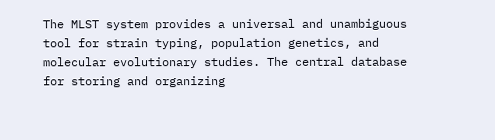The MLST system provides a universal and unambiguous tool for strain typing, population genetics, and molecular evolutionary studies. The central database for storing and organizing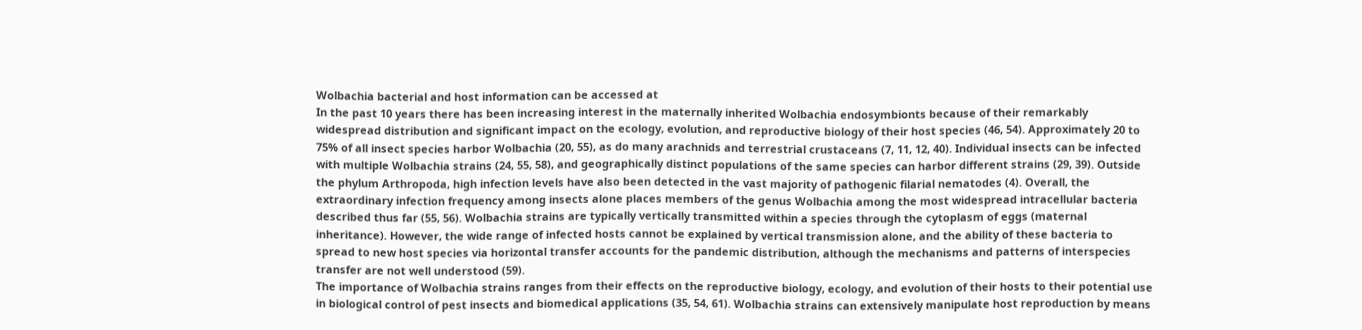Wolbachia bacterial and host information can be accessed at
In the past 10 years there has been increasing interest in the maternally inherited Wolbachia endosymbionts because of their remarkably widespread distribution and significant impact on the ecology, evolution, and reproductive biology of their host species (46, 54). Approximately 20 to 75% of all insect species harbor Wolbachia (20, 55), as do many arachnids and terrestrial crustaceans (7, 11, 12, 40). Individual insects can be infected with multiple Wolbachia strains (24, 55, 58), and geographically distinct populations of the same species can harbor different strains (29, 39). Outside the phylum Arthropoda, high infection levels have also been detected in the vast majority of pathogenic filarial nematodes (4). Overall, the extraordinary infection frequency among insects alone places members of the genus Wolbachia among the most widespread intracellular bacteria described thus far (55, 56). Wolbachia strains are typically vertically transmitted within a species through the cytoplasm of eggs (maternal inheritance). However, the wide range of infected hosts cannot be explained by vertical transmission alone, and the ability of these bacteria to spread to new host species via horizontal transfer accounts for the pandemic distribution, although the mechanisms and patterns of interspecies transfer are not well understood (59).
The importance of Wolbachia strains ranges from their effects on the reproductive biology, ecology, and evolution of their hosts to their potential use in biological control of pest insects and biomedical applications (35, 54, 61). Wolbachia strains can extensively manipulate host reproduction by means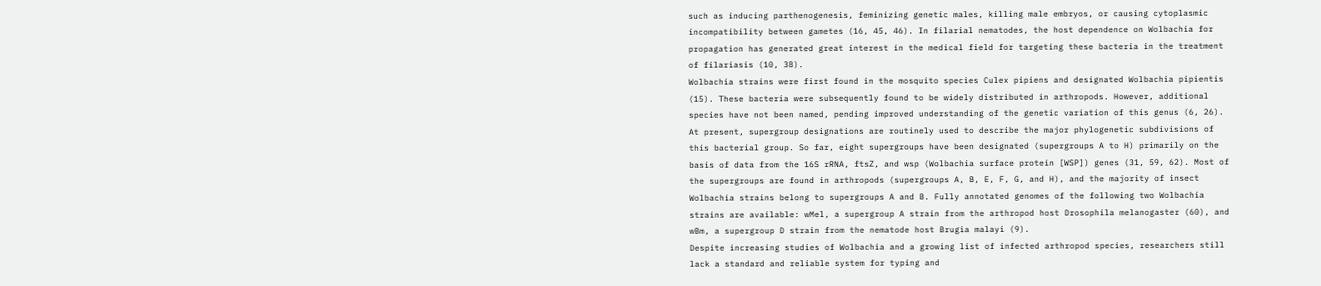such as inducing parthenogenesis, feminizing genetic males, killing male embryos, or causing cytoplasmic incompatibility between gametes (16, 45, 46). In filarial nematodes, the host dependence on Wolbachia for propagation has generated great interest in the medical field for targeting these bacteria in the treatment of filariasis (10, 38).
Wolbachia strains were first found in the mosquito species Culex pipiens and designated Wolbachia pipientis (15). These bacteria were subsequently found to be widely distributed in arthropods. However, additional species have not been named, pending improved understanding of the genetic variation of this genus (6, 26). At present, supergroup designations are routinely used to describe the major phylogenetic subdivisions of this bacterial group. So far, eight supergroups have been designated (supergroups A to H) primarily on the basis of data from the 16S rRNA, ftsZ, and wsp (Wolbachia surface protein [WSP]) genes (31, 59, 62). Most of the supergroups are found in arthropods (supergroups A, B, E, F, G, and H), and the majority of insect Wolbachia strains belong to supergroups A and B. Fully annotated genomes of the following two Wolbachia strains are available: wMel, a supergroup A strain from the arthropod host Drosophila melanogaster (60), and wBm, a supergroup D strain from the nematode host Brugia malayi (9).
Despite increasing studies of Wolbachia and a growing list of infected arthropod species, researchers still lack a standard and reliable system for typing and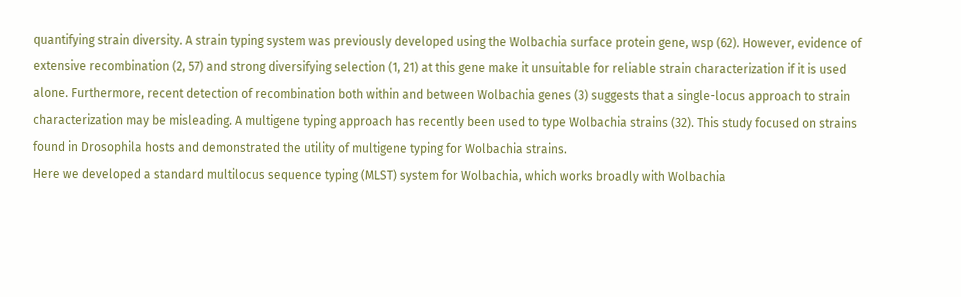quantifying strain diversity. A strain typing system was previously developed using the Wolbachia surface protein gene, wsp (62). However, evidence of extensive recombination (2, 57) and strong diversifying selection (1, 21) at this gene make it unsuitable for reliable strain characterization if it is used alone. Furthermore, recent detection of recombination both within and between Wolbachia genes (3) suggests that a single-locus approach to strain characterization may be misleading. A multigene typing approach has recently been used to type Wolbachia strains (32). This study focused on strains found in Drosophila hosts and demonstrated the utility of multigene typing for Wolbachia strains.
Here we developed a standard multilocus sequence typing (MLST) system for Wolbachia, which works broadly with Wolbachia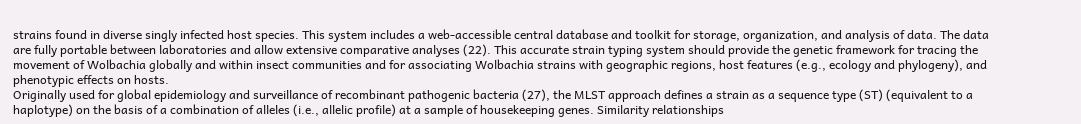strains found in diverse singly infected host species. This system includes a web-accessible central database and toolkit for storage, organization, and analysis of data. The data are fully portable between laboratories and allow extensive comparative analyses (22). This accurate strain typing system should provide the genetic framework for tracing the movement of Wolbachia globally and within insect communities and for associating Wolbachia strains with geographic regions, host features (e.g., ecology and phylogeny), and phenotypic effects on hosts.
Originally used for global epidemiology and surveillance of recombinant pathogenic bacteria (27), the MLST approach defines a strain as a sequence type (ST) (equivalent to a haplotype) on the basis of a combination of alleles (i.e., allelic profile) at a sample of housekeeping genes. Similarity relationships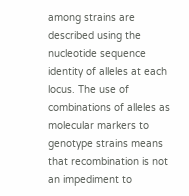among strains are described using the nucleotide sequence identity of alleles at each locus. The use of combinations of alleles as molecular markers to genotype strains means that recombination is not an impediment to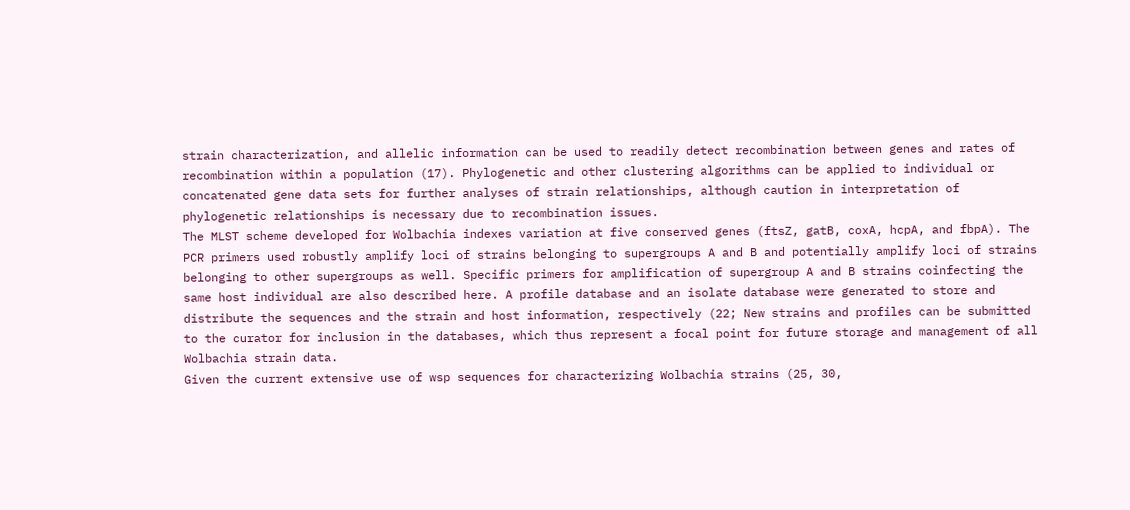strain characterization, and allelic information can be used to readily detect recombination between genes and rates of recombination within a population (17). Phylogenetic and other clustering algorithms can be applied to individual or concatenated gene data sets for further analyses of strain relationships, although caution in interpretation of phylogenetic relationships is necessary due to recombination issues.
The MLST scheme developed for Wolbachia indexes variation at five conserved genes (ftsZ, gatB, coxA, hcpA, and fbpA). The PCR primers used robustly amplify loci of strains belonging to supergroups A and B and potentially amplify loci of strains belonging to other supergroups as well. Specific primers for amplification of supergroup A and B strains coinfecting the same host individual are also described here. A profile database and an isolate database were generated to store and distribute the sequences and the strain and host information, respectively (22; New strains and profiles can be submitted to the curator for inclusion in the databases, which thus represent a focal point for future storage and management of all Wolbachia strain data.
Given the current extensive use of wsp sequences for characterizing Wolbachia strains (25, 30,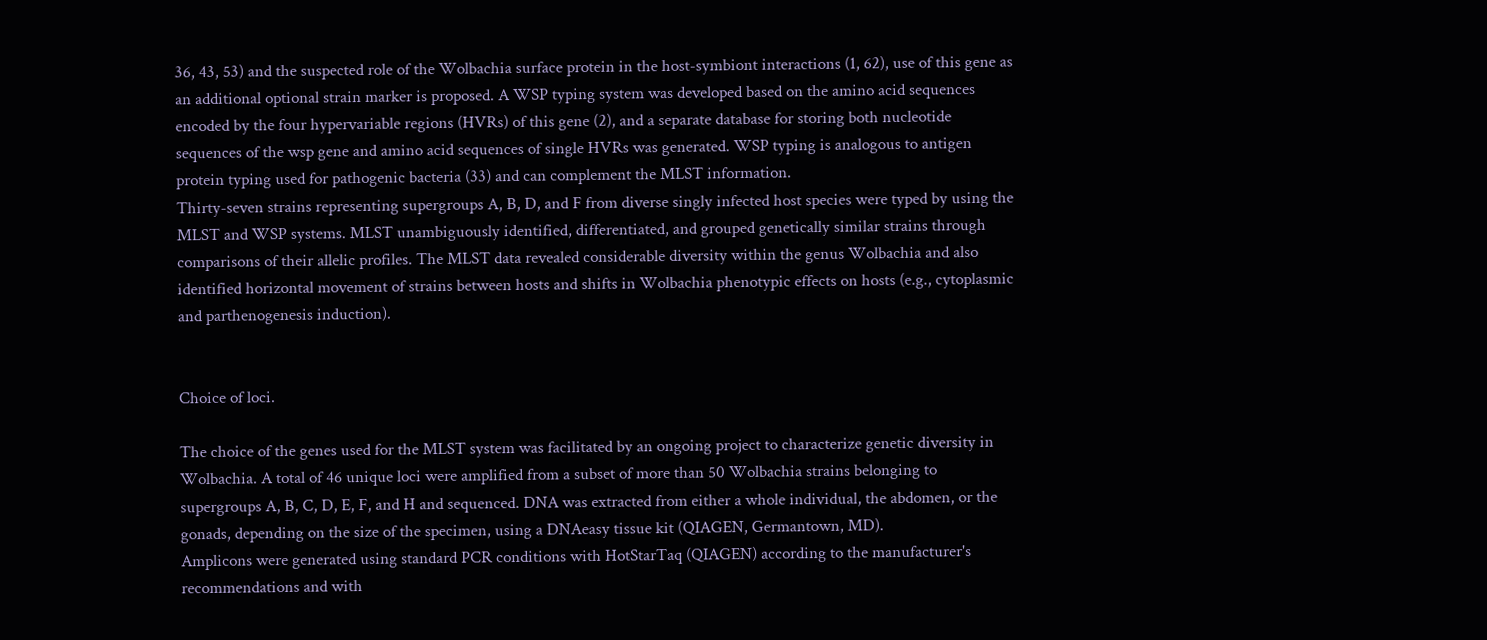36, 43, 53) and the suspected role of the Wolbachia surface protein in the host-symbiont interactions (1, 62), use of this gene as an additional optional strain marker is proposed. A WSP typing system was developed based on the amino acid sequences encoded by the four hypervariable regions (HVRs) of this gene (2), and a separate database for storing both nucleotide sequences of the wsp gene and amino acid sequences of single HVRs was generated. WSP typing is analogous to antigen protein typing used for pathogenic bacteria (33) and can complement the MLST information.
Thirty-seven strains representing supergroups A, B, D, and F from diverse singly infected host species were typed by using the MLST and WSP systems. MLST unambiguously identified, differentiated, and grouped genetically similar strains through comparisons of their allelic profiles. The MLST data revealed considerable diversity within the genus Wolbachia and also identified horizontal movement of strains between hosts and shifts in Wolbachia phenotypic effects on hosts (e.g., cytoplasmic and parthenogenesis induction).


Choice of loci.

The choice of the genes used for the MLST system was facilitated by an ongoing project to characterize genetic diversity in Wolbachia. A total of 46 unique loci were amplified from a subset of more than 50 Wolbachia strains belonging to supergroups A, B, C, D, E, F, and H and sequenced. DNA was extracted from either a whole individual, the abdomen, or the gonads, depending on the size of the specimen, using a DNAeasy tissue kit (QIAGEN, Germantown, MD).
Amplicons were generated using standard PCR conditions with HotStarTaq (QIAGEN) according to the manufacturer's recommendations and with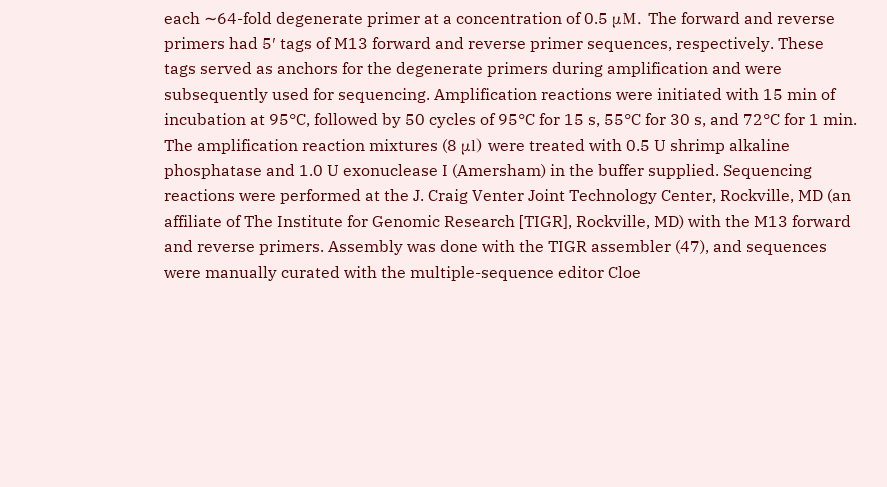each ∼64-fold degenerate primer at a concentration of 0.5 μM. The forward and reverse primers had 5′ tags of M13 forward and reverse primer sequences, respectively. These tags served as anchors for the degenerate primers during amplification and were subsequently used for sequencing. Amplification reactions were initiated with 15 min of incubation at 95°C, followed by 50 cycles of 95°C for 15 s, 55°C for 30 s, and 72°C for 1 min. The amplification reaction mixtures (8 μl) were treated with 0.5 U shrimp alkaline phosphatase and 1.0 U exonuclease I (Amersham) in the buffer supplied. Sequencing reactions were performed at the J. Craig Venter Joint Technology Center, Rockville, MD (an affiliate of The Institute for Genomic Research [TIGR], Rockville, MD) with the M13 forward and reverse primers. Assembly was done with the TIGR assembler (47), and sequences were manually curated with the multiple-sequence editor Cloe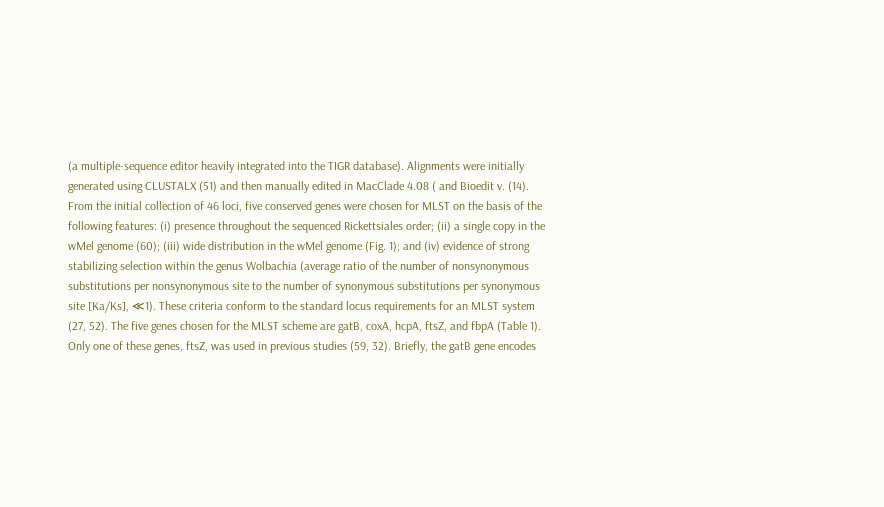(a multiple-sequence editor heavily integrated into the TIGR database). Alignments were initially generated using CLUSTALX (51) and then manually edited in MacClade 4.08 ( and Bioedit v. (14).
From the initial collection of 46 loci, five conserved genes were chosen for MLST on the basis of the following features: (i) presence throughout the sequenced Rickettsiales order; (ii) a single copy in the wMel genome (60); (iii) wide distribution in the wMel genome (Fig. 1); and (iv) evidence of strong stabilizing selection within the genus Wolbachia (average ratio of the number of nonsynonymous substitutions per nonsynonymous site to the number of synonymous substitutions per synonymous site [Ka/Ks], ≪1). These criteria conform to the standard locus requirements for an MLST system (27, 52). The five genes chosen for the MLST scheme are gatB, coxA, hcpA, ftsZ, and fbpA (Table 1). Only one of these genes, ftsZ, was used in previous studies (59, 32). Briefly, the gatB gene encodes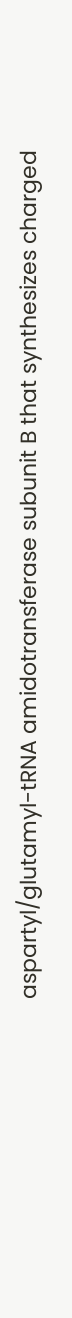aspartyl/glutamyl-tRNA amidotransferase subunit B that synthesizes charged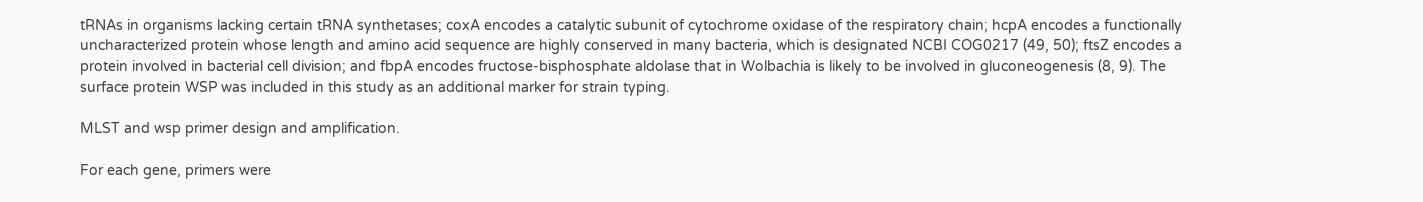tRNAs in organisms lacking certain tRNA synthetases; coxA encodes a catalytic subunit of cytochrome oxidase of the respiratory chain; hcpA encodes a functionally uncharacterized protein whose length and amino acid sequence are highly conserved in many bacteria, which is designated NCBI COG0217 (49, 50); ftsZ encodes a protein involved in bacterial cell division; and fbpA encodes fructose-bisphosphate aldolase that in Wolbachia is likely to be involved in gluconeogenesis (8, 9). The surface protein WSP was included in this study as an additional marker for strain typing.

MLST and wsp primer design and amplification.

For each gene, primers were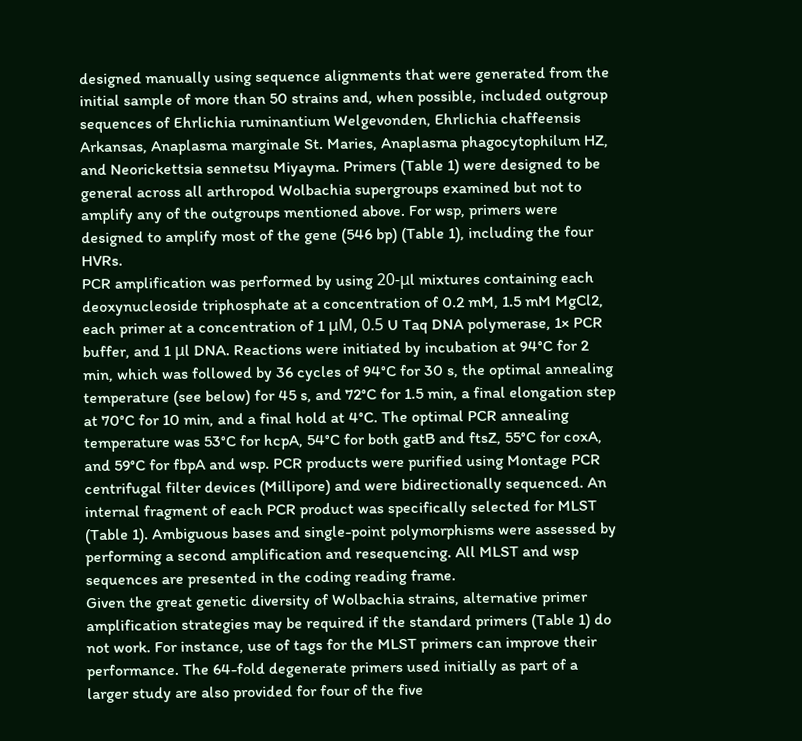designed manually using sequence alignments that were generated from the initial sample of more than 50 strains and, when possible, included outgroup sequences of Ehrlichia ruminantium Welgevonden, Ehrlichia chaffeensis Arkansas, Anaplasma marginale St. Maries, Anaplasma phagocytophilum HZ, and Neorickettsia sennetsu Miyayma. Primers (Table 1) were designed to be general across all arthropod Wolbachia supergroups examined but not to amplify any of the outgroups mentioned above. For wsp, primers were designed to amplify most of the gene (546 bp) (Table 1), including the four HVRs.
PCR amplification was performed by using 20-μl mixtures containing each deoxynucleoside triphosphate at a concentration of 0.2 mM, 1.5 mM MgCl2, each primer at a concentration of 1 μM, 0.5 U Taq DNA polymerase, 1× PCR buffer, and 1 μl DNA. Reactions were initiated by incubation at 94°C for 2 min, which was followed by 36 cycles of 94°C for 30 s, the optimal annealing temperature (see below) for 45 s, and 72°C for 1.5 min, a final elongation step at 70°C for 10 min, and a final hold at 4°C. The optimal PCR annealing temperature was 53°C for hcpA, 54°C for both gatB and ftsZ, 55°C for coxA, and 59°C for fbpA and wsp. PCR products were purified using Montage PCR centrifugal filter devices (Millipore) and were bidirectionally sequenced. An internal fragment of each PCR product was specifically selected for MLST (Table 1). Ambiguous bases and single-point polymorphisms were assessed by performing a second amplification and resequencing. All MLST and wsp sequences are presented in the coding reading frame.
Given the great genetic diversity of Wolbachia strains, alternative primer amplification strategies may be required if the standard primers (Table 1) do not work. For instance, use of tags for the MLST primers can improve their performance. The 64-fold degenerate primers used initially as part of a larger study are also provided for four of the five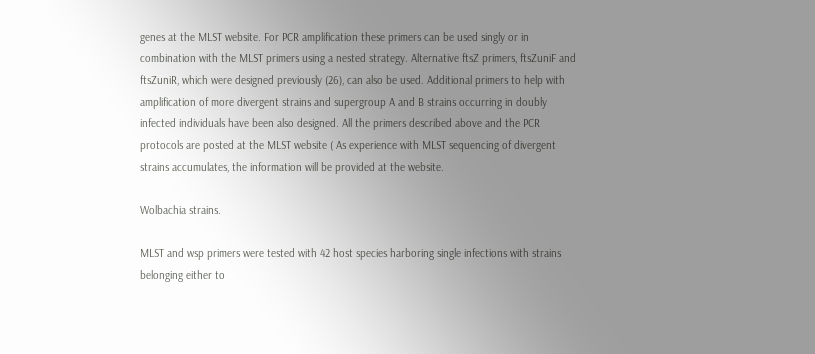genes at the MLST website. For PCR amplification these primers can be used singly or in combination with the MLST primers using a nested strategy. Alternative ftsZ primers, ftsZuniF and ftsZuniR, which were designed previously (26), can also be used. Additional primers to help with amplification of more divergent strains and supergroup A and B strains occurring in doubly infected individuals have been also designed. All the primers described above and the PCR protocols are posted at the MLST website ( As experience with MLST sequencing of divergent strains accumulates, the information will be provided at the website.

Wolbachia strains.

MLST and wsp primers were tested with 42 host species harboring single infections with strains belonging either to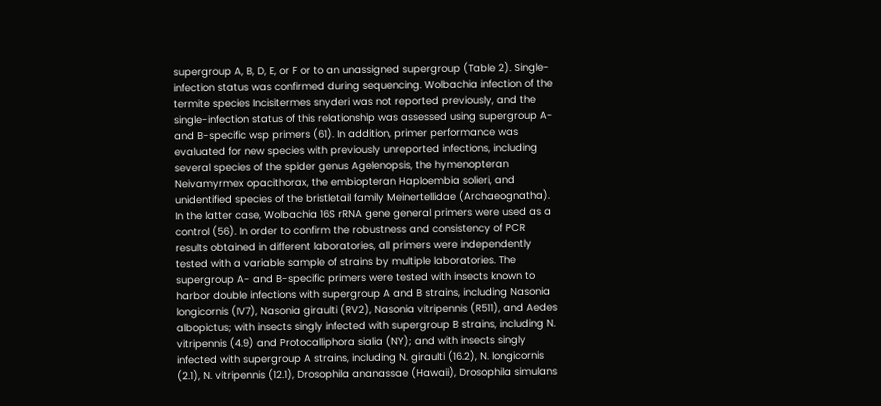supergroup A, B, D, E, or F or to an unassigned supergroup (Table 2). Single-infection status was confirmed during sequencing. Wolbachia infection of the termite species Incisitermes snyderi was not reported previously, and the single-infection status of this relationship was assessed using supergroup A- and B-specific wsp primers (61). In addition, primer performance was evaluated for new species with previously unreported infections, including several species of the spider genus Agelenopsis, the hymenopteran Neivamyrmex opacithorax, the embiopteran Haploembia solieri, and unidentified species of the bristletail family Meinertellidae (Archaeognatha). In the latter case, Wolbachia 16S rRNA gene general primers were used as a control (56). In order to confirm the robustness and consistency of PCR results obtained in different laboratories, all primers were independently tested with a variable sample of strains by multiple laboratories. The supergroup A- and B-specific primers were tested with insects known to harbor double infections with supergroup A and B strains, including Nasonia longicornis (IV7), Nasonia giraulti (RV2), Nasonia vitripennis (R511), and Aedes albopictus; with insects singly infected with supergroup B strains, including N. vitripennis (4.9) and Protocalliphora sialia (NY); and with insects singly infected with supergroup A strains, including N. giraulti (16.2), N. longicornis (2.1), N. vitripennis (12.1), Drosophila ananassae (Hawaii), Drosophila simulans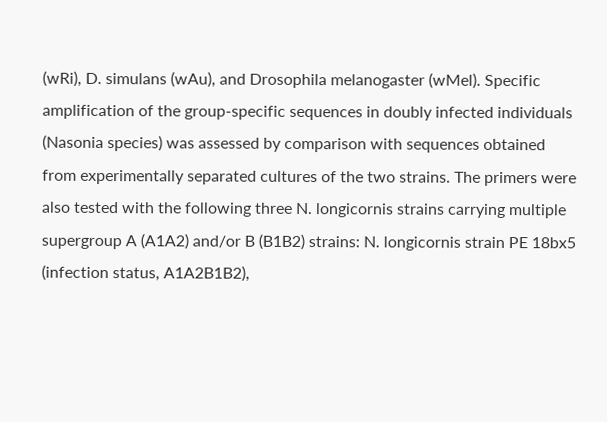(wRi), D. simulans (wAu), and Drosophila melanogaster (wMel). Specific amplification of the group-specific sequences in doubly infected individuals (Nasonia species) was assessed by comparison with sequences obtained from experimentally separated cultures of the two strains. The primers were also tested with the following three N. longicornis strains carrying multiple supergroup A (A1A2) and/or B (B1B2) strains: N. longicornis strain PE 18bx5 (infection status, A1A2B1B2),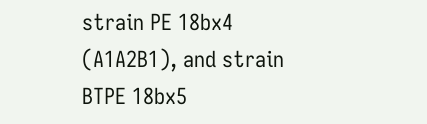strain PE 18bx4 (A1A2B1), and strain BTPE 18bx5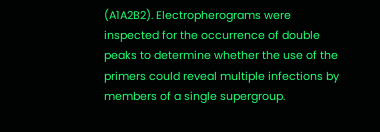(A1A2B2). Electropherograms were inspected for the occurrence of double peaks to determine whether the use of the primers could reveal multiple infections by members of a single supergroup.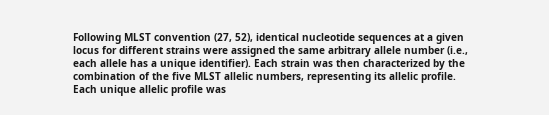Following MLST convention (27, 52), identical nucleotide sequences at a given locus for different strains were assigned the same arbitrary allele number (i.e., each allele has a unique identifier). Each strain was then characterized by the combination of the five MLST allelic numbers, representing its allelic profile. Each unique allelic profile was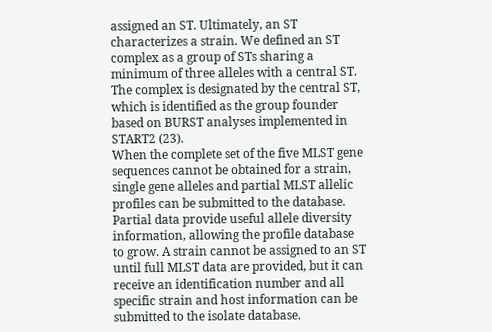assigned an ST. Ultimately, an ST characterizes a strain. We defined an ST complex as a group of STs sharing a minimum of three alleles with a central ST. The complex is designated by the central ST, which is identified as the group founder based on BURST analyses implemented in START2 (23).
When the complete set of the five MLST gene sequences cannot be obtained for a strain, single gene alleles and partial MLST allelic profiles can be submitted to the database. Partial data provide useful allele diversity information, allowing the profile database to grow. A strain cannot be assigned to an ST until full MLST data are provided, but it can receive an identification number and all specific strain and host information can be submitted to the isolate database.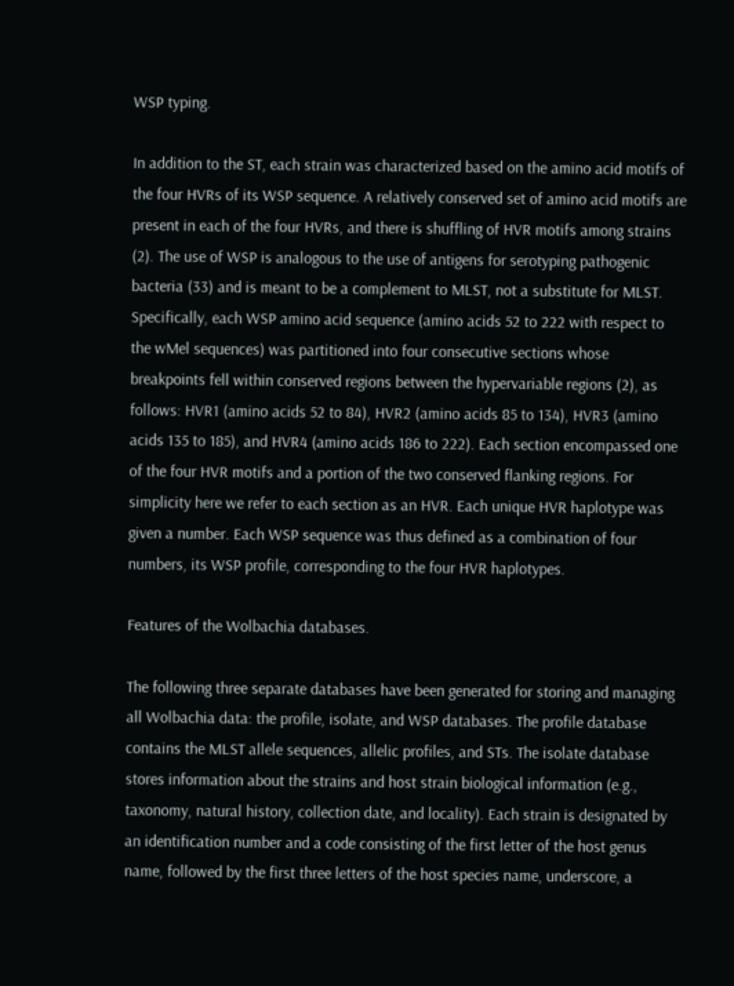WSP typing.

In addition to the ST, each strain was characterized based on the amino acid motifs of the four HVRs of its WSP sequence. A relatively conserved set of amino acid motifs are present in each of the four HVRs, and there is shuffling of HVR motifs among strains (2). The use of WSP is analogous to the use of antigens for serotyping pathogenic bacteria (33) and is meant to be a complement to MLST, not a substitute for MLST. Specifically, each WSP amino acid sequence (amino acids 52 to 222 with respect to the wMel sequences) was partitioned into four consecutive sections whose breakpoints fell within conserved regions between the hypervariable regions (2), as follows: HVR1 (amino acids 52 to 84), HVR2 (amino acids 85 to 134), HVR3 (amino acids 135 to 185), and HVR4 (amino acids 186 to 222). Each section encompassed one of the four HVR motifs and a portion of the two conserved flanking regions. For simplicity here we refer to each section as an HVR. Each unique HVR haplotype was given a number. Each WSP sequence was thus defined as a combination of four numbers, its WSP profile, corresponding to the four HVR haplotypes.

Features of the Wolbachia databases.

The following three separate databases have been generated for storing and managing all Wolbachia data: the profile, isolate, and WSP databases. The profile database contains the MLST allele sequences, allelic profiles, and STs. The isolate database stores information about the strains and host strain biological information (e.g., taxonomy, natural history, collection date, and locality). Each strain is designated by an identification number and a code consisting of the first letter of the host genus name, followed by the first three letters of the host species name, underscore, a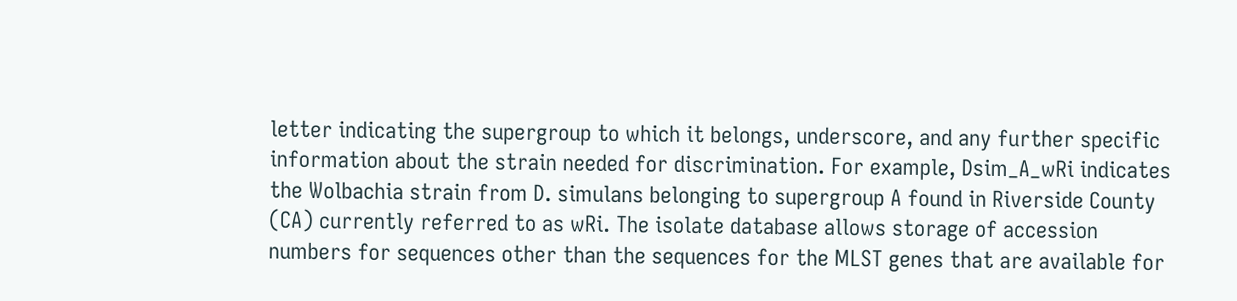letter indicating the supergroup to which it belongs, underscore, and any further specific information about the strain needed for discrimination. For example, Dsim_A_wRi indicates the Wolbachia strain from D. simulans belonging to supergroup A found in Riverside County (CA) currently referred to as wRi. The isolate database allows storage of accession numbers for sequences other than the sequences for the MLST genes that are available for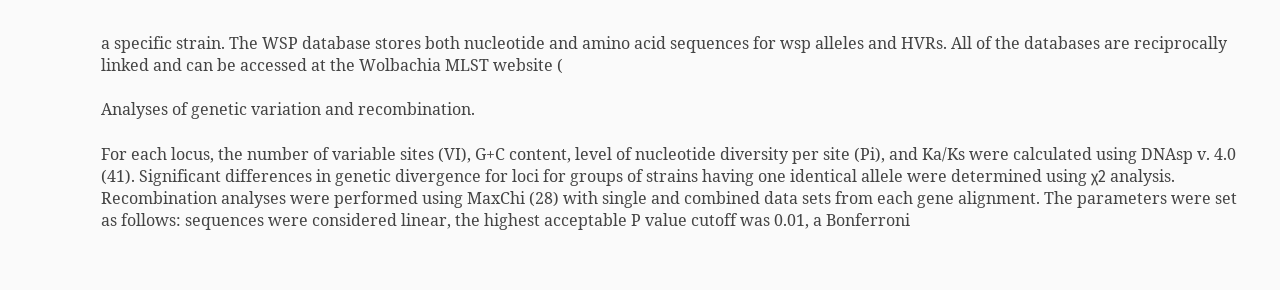a specific strain. The WSP database stores both nucleotide and amino acid sequences for wsp alleles and HVRs. All of the databases are reciprocally linked and can be accessed at the Wolbachia MLST website (

Analyses of genetic variation and recombination.

For each locus, the number of variable sites (VI), G+C content, level of nucleotide diversity per site (Pi), and Ka/Ks were calculated using DNAsp v. 4.0 (41). Significant differences in genetic divergence for loci for groups of strains having one identical allele were determined using χ2 analysis.
Recombination analyses were performed using MaxChi (28) with single and combined data sets from each gene alignment. The parameters were set as follows: sequences were considered linear, the highest acceptable P value cutoff was 0.01, a Bonferroni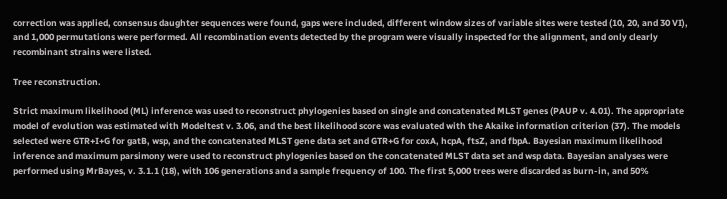correction was applied, consensus daughter sequences were found, gaps were included, different window sizes of variable sites were tested (10, 20, and 30 VI), and 1,000 permutations were performed. All recombination events detected by the program were visually inspected for the alignment, and only clearly recombinant strains were listed.

Tree reconstruction.

Strict maximum likelihood (ML) inference was used to reconstruct phylogenies based on single and concatenated MLST genes (PAUP v. 4.01). The appropriate model of evolution was estimated with Modeltest v. 3.06, and the best likelihood score was evaluated with the Akaike information criterion (37). The models selected were GTR+I+G for gatB, wsp, and the concatenated MLST gene data set and GTR+G for coxA, hcpA, ftsZ, and fbpA. Bayesian maximum likelihood inference and maximum parsimony were used to reconstruct phylogenies based on the concatenated MLST data set and wsp data. Bayesian analyses were performed using MrBayes, v. 3.1.1 (18), with 106 generations and a sample frequency of 100. The first 5,000 trees were discarded as burn-in, and 50%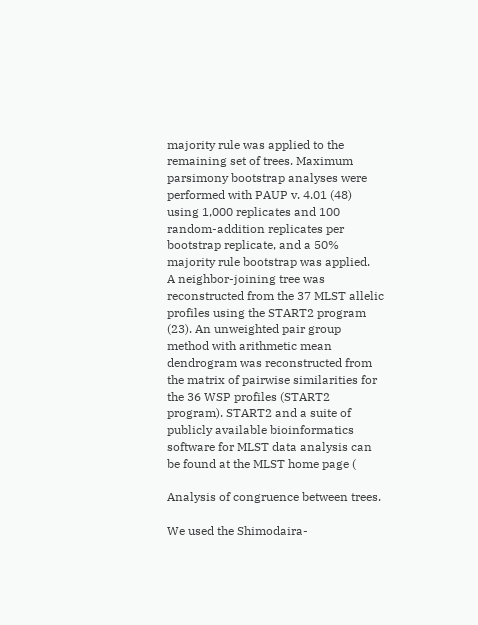majority rule was applied to the remaining set of trees. Maximum parsimony bootstrap analyses were performed with PAUP v. 4.01 (48) using 1,000 replicates and 100 random-addition replicates per bootstrap replicate, and a 50% majority rule bootstrap was applied.
A neighbor-joining tree was reconstructed from the 37 MLST allelic profiles using the START2 program (23). An unweighted pair group method with arithmetic mean dendrogram was reconstructed from the matrix of pairwise similarities for the 36 WSP profiles (START2 program). START2 and a suite of publicly available bioinformatics software for MLST data analysis can be found at the MLST home page (

Analysis of congruence between trees.

We used the Shimodaira-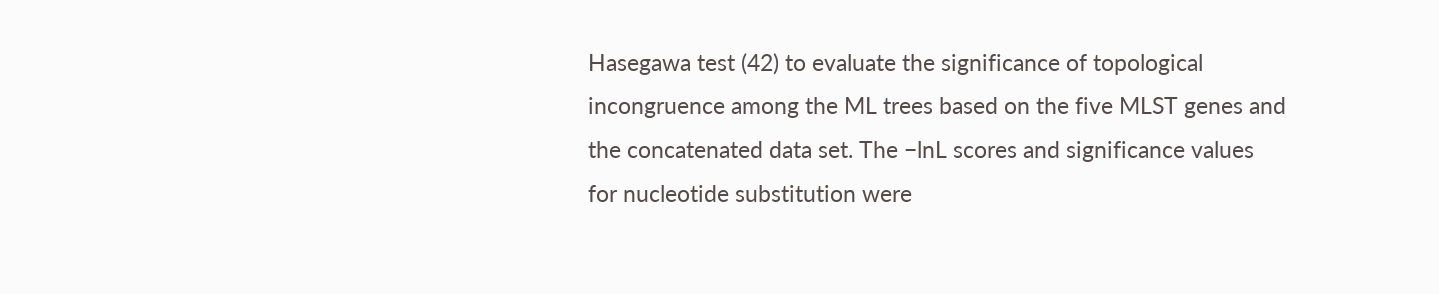Hasegawa test (42) to evaluate the significance of topological incongruence among the ML trees based on the five MLST genes and the concatenated data set. The −lnL scores and significance values for nucleotide substitution were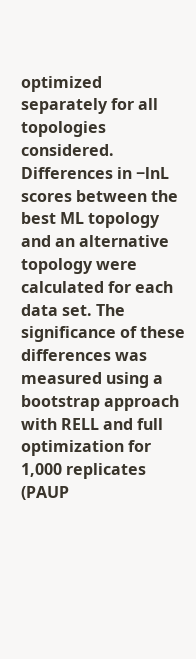optimized separately for all topologies considered. Differences in −lnL scores between the best ML topology and an alternative topology were calculated for each data set. The significance of these differences was measured using a bootstrap approach with RELL and full optimization for 1,000 replicates (PAUP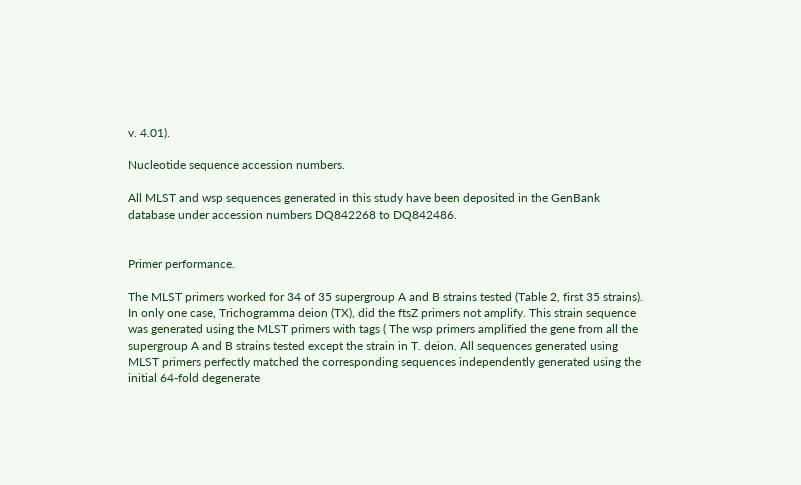v. 4.01).

Nucleotide sequence accession numbers.

All MLST and wsp sequences generated in this study have been deposited in the GenBank database under accession numbers DQ842268 to DQ842486.


Primer performance.

The MLST primers worked for 34 of 35 supergroup A and B strains tested (Table 2, first 35 strains). In only one case, Trichogramma deion (TX), did the ftsZ primers not amplify. This strain sequence was generated using the MLST primers with tags ( The wsp primers amplified the gene from all the supergroup A and B strains tested except the strain in T. deion. All sequences generated using MLST primers perfectly matched the corresponding sequences independently generated using the initial 64-fold degenerate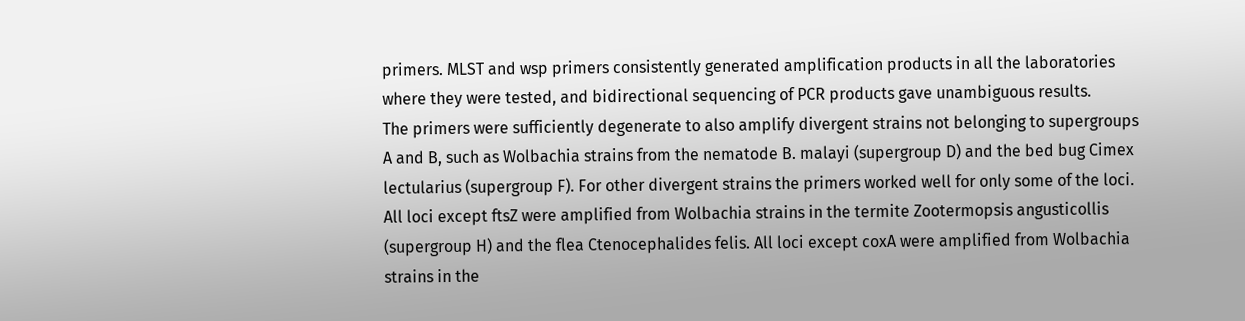primers. MLST and wsp primers consistently generated amplification products in all the laboratories where they were tested, and bidirectional sequencing of PCR products gave unambiguous results.
The primers were sufficiently degenerate to also amplify divergent strains not belonging to supergroups A and B, such as Wolbachia strains from the nematode B. malayi (supergroup D) and the bed bug Cimex lectularius (supergroup F). For other divergent strains the primers worked well for only some of the loci. All loci except ftsZ were amplified from Wolbachia strains in the termite Zootermopsis angusticollis (supergroup H) and the flea Ctenocephalides felis. All loci except coxA were amplified from Wolbachia strains in the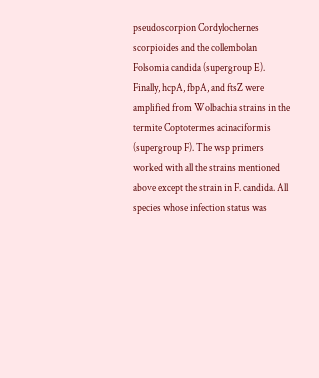pseudoscorpion Cordylochernes scorpioides and the collembolan Folsomia candida (supergroup E). Finally, hcpA, fbpA, and ftsZ were amplified from Wolbachia strains in the termite Coptotermes acinaciformis (supergroup F). The wsp primers worked with all the strains mentioned above except the strain in F. candida. All species whose infection status was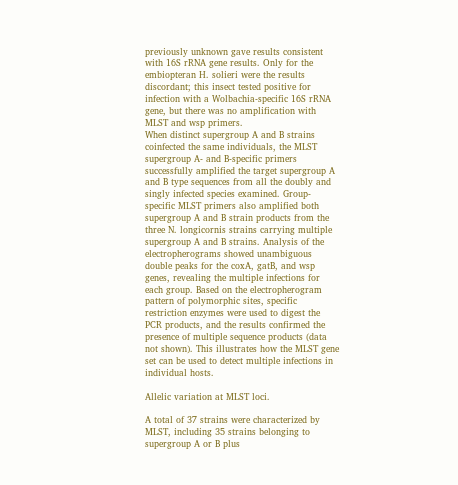previously unknown gave results consistent with 16S rRNA gene results. Only for the embiopteran H. solieri were the results discordant; this insect tested positive for infection with a Wolbachia-specific 16S rRNA gene, but there was no amplification with MLST and wsp primers.
When distinct supergroup A and B strains coinfected the same individuals, the MLST supergroup A- and B-specific primers successfully amplified the target supergroup A and B type sequences from all the doubly and singly infected species examined. Group-specific MLST primers also amplified both supergroup A and B strain products from the three N. longicornis strains carrying multiple supergroup A and B strains. Analysis of the electropherograms showed unambiguous double peaks for the coxA, gatB, and wsp genes, revealing the multiple infections for each group. Based on the electropherogram pattern of polymorphic sites, specific restriction enzymes were used to digest the PCR products, and the results confirmed the presence of multiple sequence products (data not shown). This illustrates how the MLST gene set can be used to detect multiple infections in individual hosts.

Allelic variation at MLST loci.

A total of 37 strains were characterized by MLST, including 35 strains belonging to supergroup A or B plus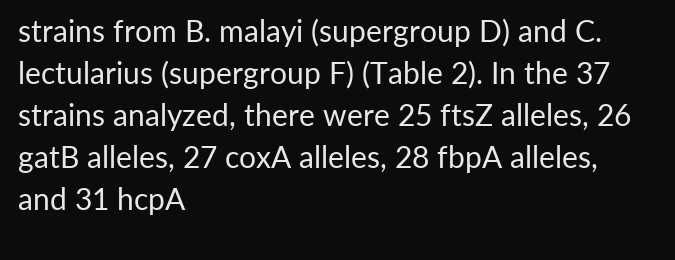strains from B. malayi (supergroup D) and C. lectularius (supergroup F) (Table 2). In the 37 strains analyzed, there were 25 ftsZ alleles, 26 gatB alleles, 27 coxA alleles, 28 fbpA alleles, and 31 hcpA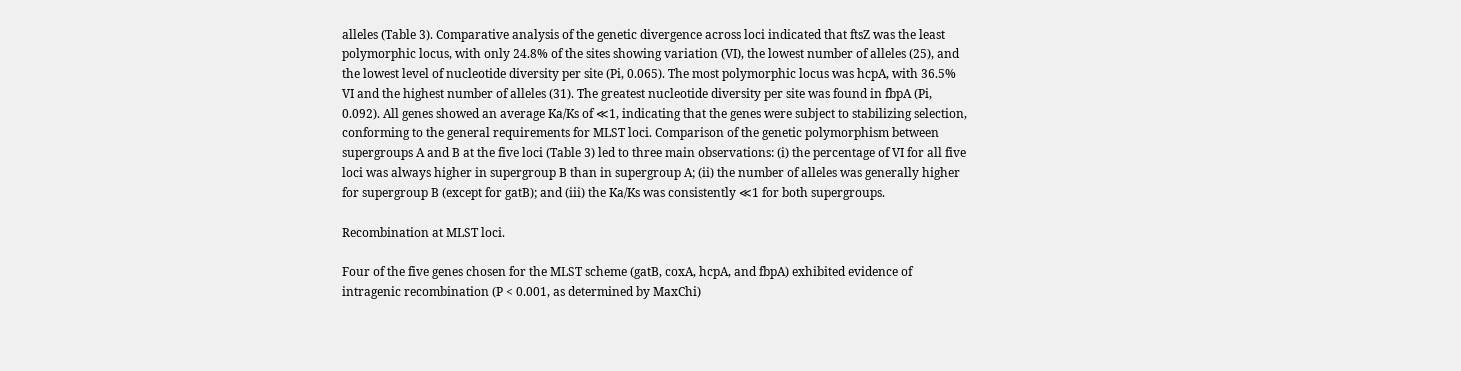alleles (Table 3). Comparative analysis of the genetic divergence across loci indicated that ftsZ was the least polymorphic locus, with only 24.8% of the sites showing variation (VI), the lowest number of alleles (25), and the lowest level of nucleotide diversity per site (Pi, 0.065). The most polymorphic locus was hcpA, with 36.5% VI and the highest number of alleles (31). The greatest nucleotide diversity per site was found in fbpA (Pi, 0.092). All genes showed an average Ka/Ks of ≪1, indicating that the genes were subject to stabilizing selection, conforming to the general requirements for MLST loci. Comparison of the genetic polymorphism between supergroups A and B at the five loci (Table 3) led to three main observations: (i) the percentage of VI for all five loci was always higher in supergroup B than in supergroup A; (ii) the number of alleles was generally higher for supergroup B (except for gatB); and (iii) the Ka/Ks was consistently ≪1 for both supergroups.

Recombination at MLST loci.

Four of the five genes chosen for the MLST scheme (gatB, coxA, hcpA, and fbpA) exhibited evidence of intragenic recombination (P < 0.001, as determined by MaxChi)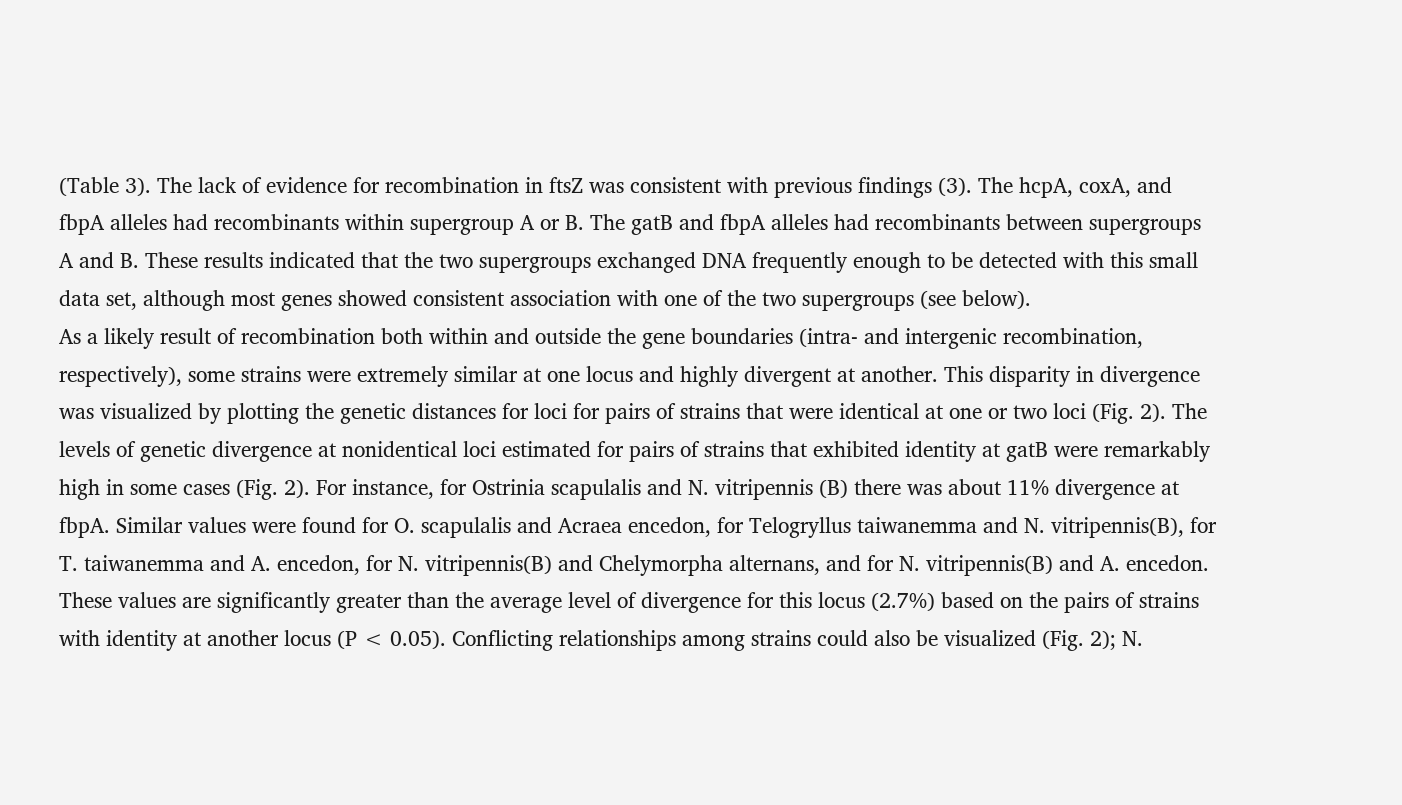(Table 3). The lack of evidence for recombination in ftsZ was consistent with previous findings (3). The hcpA, coxA, and fbpA alleles had recombinants within supergroup A or B. The gatB and fbpA alleles had recombinants between supergroups A and B. These results indicated that the two supergroups exchanged DNA frequently enough to be detected with this small data set, although most genes showed consistent association with one of the two supergroups (see below).
As a likely result of recombination both within and outside the gene boundaries (intra- and intergenic recombination, respectively), some strains were extremely similar at one locus and highly divergent at another. This disparity in divergence was visualized by plotting the genetic distances for loci for pairs of strains that were identical at one or two loci (Fig. 2). The levels of genetic divergence at nonidentical loci estimated for pairs of strains that exhibited identity at gatB were remarkably high in some cases (Fig. 2). For instance, for Ostrinia scapulalis and N. vitripennis (B) there was about 11% divergence at fbpA. Similar values were found for O. scapulalis and Acraea encedon, for Telogryllus taiwanemma and N. vitripennis(B), for T. taiwanemma and A. encedon, for N. vitripennis(B) and Chelymorpha alternans, and for N. vitripennis(B) and A. encedon. These values are significantly greater than the average level of divergence for this locus (2.7%) based on the pairs of strains with identity at another locus (P < 0.05). Conflicting relationships among strains could also be visualized (Fig. 2); N.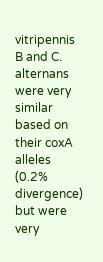vitripennis B and C. alternans were very similar based on their coxA alleles (0.2% divergence) but were very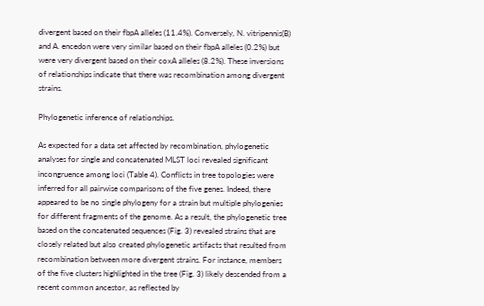divergent based on their fbpA alleles (11.4%). Conversely, N. vitripennis(B) and A. encedon were very similar based on their fbpA alleles (0.2%) but were very divergent based on their coxA alleles (8.2%). These inversions of relationships indicate that there was recombination among divergent strains.

Phylogenetic inference of relationships.

As expected for a data set affected by recombination, phylogenetic analyses for single and concatenated MLST loci revealed significant incongruence among loci (Table 4). Conflicts in tree topologies were inferred for all pairwise comparisons of the five genes. Indeed, there appeared to be no single phylogeny for a strain but multiple phylogenies for different fragments of the genome. As a result, the phylogenetic tree based on the concatenated sequences (Fig. 3) revealed strains that are closely related but also created phylogenetic artifacts that resulted from recombination between more divergent strains. For instance, members of the five clusters highlighted in the tree (Fig. 3) likely descended from a recent common ancestor, as reflected by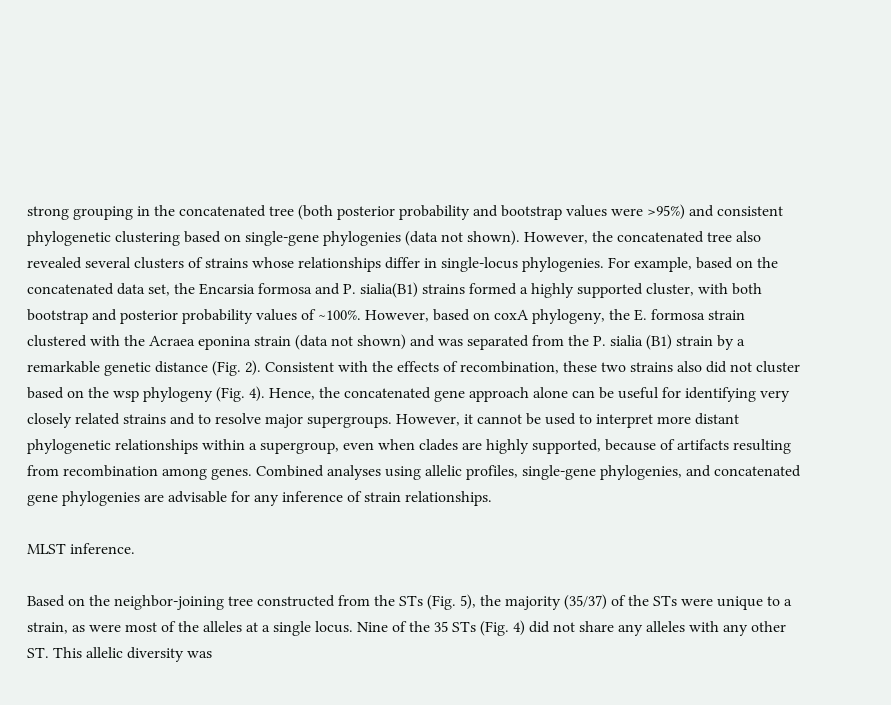strong grouping in the concatenated tree (both posterior probability and bootstrap values were >95%) and consistent phylogenetic clustering based on single-gene phylogenies (data not shown). However, the concatenated tree also revealed several clusters of strains whose relationships differ in single-locus phylogenies. For example, based on the concatenated data set, the Encarsia formosa and P. sialia(B1) strains formed a highly supported cluster, with both bootstrap and posterior probability values of ∼100%. However, based on coxA phylogeny, the E. formosa strain clustered with the Acraea eponina strain (data not shown) and was separated from the P. sialia (B1) strain by a remarkable genetic distance (Fig. 2). Consistent with the effects of recombination, these two strains also did not cluster based on the wsp phylogeny (Fig. 4). Hence, the concatenated gene approach alone can be useful for identifying very closely related strains and to resolve major supergroups. However, it cannot be used to interpret more distant phylogenetic relationships within a supergroup, even when clades are highly supported, because of artifacts resulting from recombination among genes. Combined analyses using allelic profiles, single-gene phylogenies, and concatenated gene phylogenies are advisable for any inference of strain relationships.

MLST inference.

Based on the neighbor-joining tree constructed from the STs (Fig. 5), the majority (35/37) of the STs were unique to a strain, as were most of the alleles at a single locus. Nine of the 35 STs (Fig. 4) did not share any alleles with any other ST. This allelic diversity was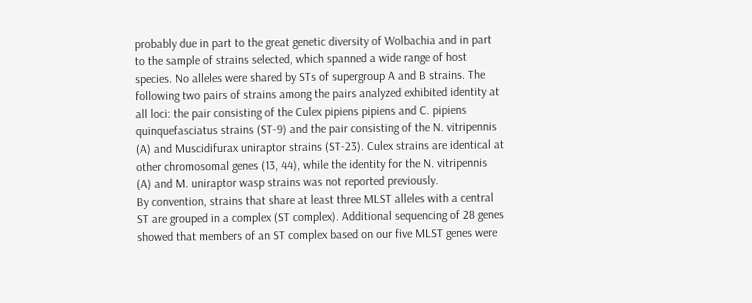probably due in part to the great genetic diversity of Wolbachia and in part to the sample of strains selected, which spanned a wide range of host species. No alleles were shared by STs of supergroup A and B strains. The following two pairs of strains among the pairs analyzed exhibited identity at all loci: the pair consisting of the Culex pipiens pipiens and C. pipiens quinquefasciatus strains (ST-9) and the pair consisting of the N. vitripennis (A) and Muscidifurax uniraptor strains (ST-23). Culex strains are identical at other chromosomal genes (13, 44), while the identity for the N. vitripennis (A) and M. uniraptor wasp strains was not reported previously.
By convention, strains that share at least three MLST alleles with a central ST are grouped in a complex (ST complex). Additional sequencing of 28 genes showed that members of an ST complex based on our five MLST genes were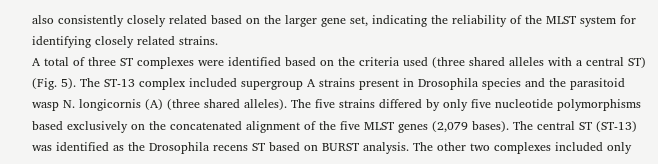also consistently closely related based on the larger gene set, indicating the reliability of the MLST system for identifying closely related strains.
A total of three ST complexes were identified based on the criteria used (three shared alleles with a central ST) (Fig. 5). The ST-13 complex included supergroup A strains present in Drosophila species and the parasitoid wasp N. longicornis (A) (three shared alleles). The five strains differed by only five nucleotide polymorphisms based exclusively on the concatenated alignment of the five MLST genes (2,079 bases). The central ST (ST-13) was identified as the Drosophila recens ST based on BURST analysis. The other two complexes included only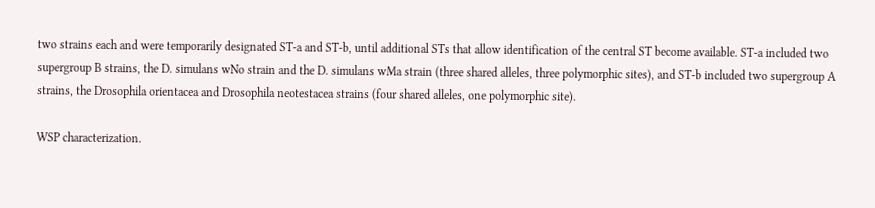two strains each and were temporarily designated ST-a and ST-b, until additional STs that allow identification of the central ST become available. ST-a included two supergroup B strains, the D. simulans wNo strain and the D. simulans wMa strain (three shared alleles, three polymorphic sites), and ST-b included two supergroup A strains, the Drosophila orientacea and Drosophila neotestacea strains (four shared alleles, one polymorphic site).

WSP characterization.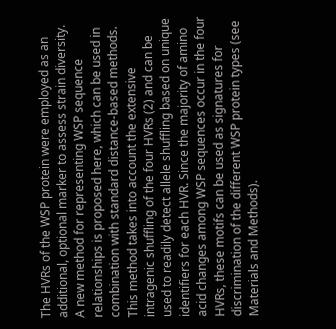The HVRs of the WSP protein were employed as an additional, optional marker to assess strain diversity. A new method for representing WSP sequence relationships is proposed here, which can be used in combination with standard distance-based methods. This method takes into account the extensive intragenic shuffling of the four HVRs (2) and can be used to readily detect allele shuffling based on unique identifiers for each HVR. Since the majority of amino acid changes among WSP sequences occur in the four HVRs, these motifs can be used as signatures for discrimination of the different WSP protein types (see Materials and Methods).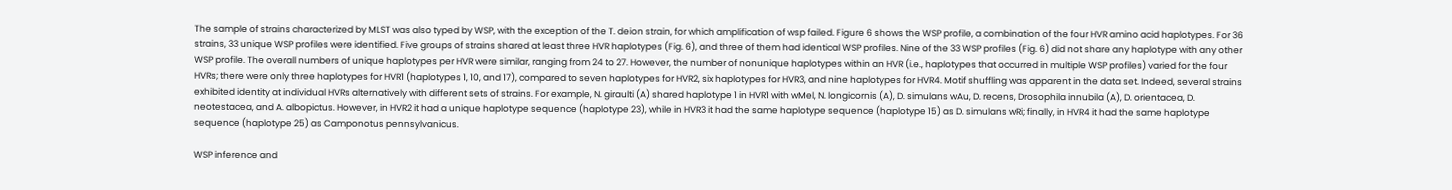The sample of strains characterized by MLST was also typed by WSP, with the exception of the T. deion strain, for which amplification of wsp failed. Figure 6 shows the WSP profile, a combination of the four HVR amino acid haplotypes. For 36 strains, 33 unique WSP profiles were identified. Five groups of strains shared at least three HVR haplotypes (Fig. 6), and three of them had identical WSP profiles. Nine of the 33 WSP profiles (Fig. 6) did not share any haplotype with any other WSP profile. The overall numbers of unique haplotypes per HVR were similar, ranging from 24 to 27. However, the number of nonunique haplotypes within an HVR (i.e., haplotypes that occurred in multiple WSP profiles) varied for the four HVRs; there were only three haplotypes for HVR1 (haplotypes 1, 10, and 17), compared to seven haplotypes for HVR2, six haplotypes for HVR3, and nine haplotypes for HVR4. Motif shuffling was apparent in the data set. Indeed, several strains exhibited identity at individual HVRs alternatively with different sets of strains. For example, N. giraulti (A) shared haplotype 1 in HVR1 with wMel, N. longicornis (A), D. simulans wAu, D. recens, Drosophila innubila (A), D. orientacea, D. neotestacea, and A. albopictus. However, in HVR2 it had a unique haplotype sequence (haplotype 23), while in HVR3 it had the same haplotype sequence (haplotype 15) as D. simulans wRi; finally, in HVR4 it had the same haplotype sequence (haplotype 25) as Camponotus pennsylvanicus.

WSP inference and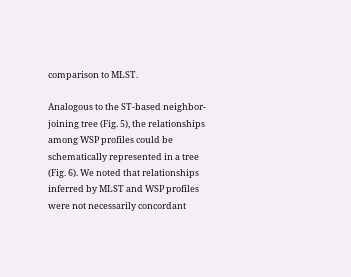comparison to MLST.

Analogous to the ST-based neighbor-joining tree (Fig. 5), the relationships among WSP profiles could be schematically represented in a tree (Fig. 6). We noted that relationships inferred by MLST and WSP profiles were not necessarily concordant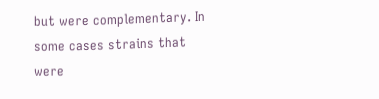but were complementary. In some cases strains that were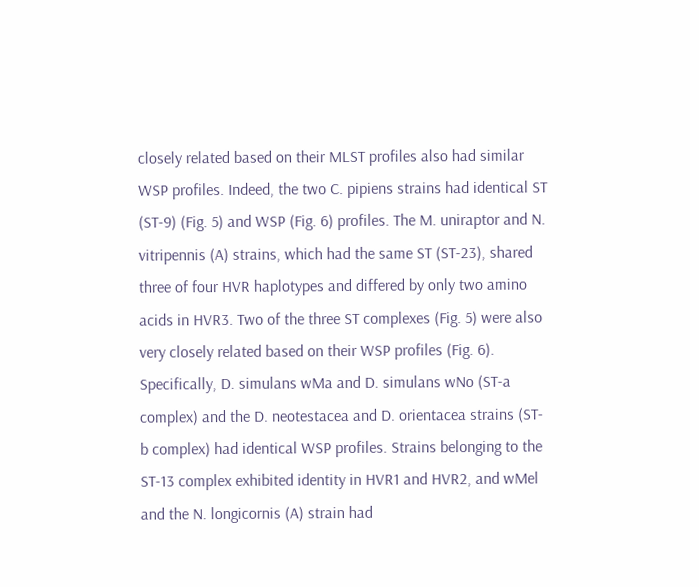closely related based on their MLST profiles also had similar WSP profiles. Indeed, the two C. pipiens strains had identical ST (ST-9) (Fig. 5) and WSP (Fig. 6) profiles. The M. uniraptor and N. vitripennis (A) strains, which had the same ST (ST-23), shared three of four HVR haplotypes and differed by only two amino acids in HVR3. Two of the three ST complexes (Fig. 5) were also very closely related based on their WSP profiles (Fig. 6). Specifically, D. simulans wMa and D. simulans wNo (ST-a complex) and the D. neotestacea and D. orientacea strains (ST-b complex) had identical WSP profiles. Strains belonging to the ST-13 complex exhibited identity in HVR1 and HVR2, and wMel and the N. longicornis (A) strain had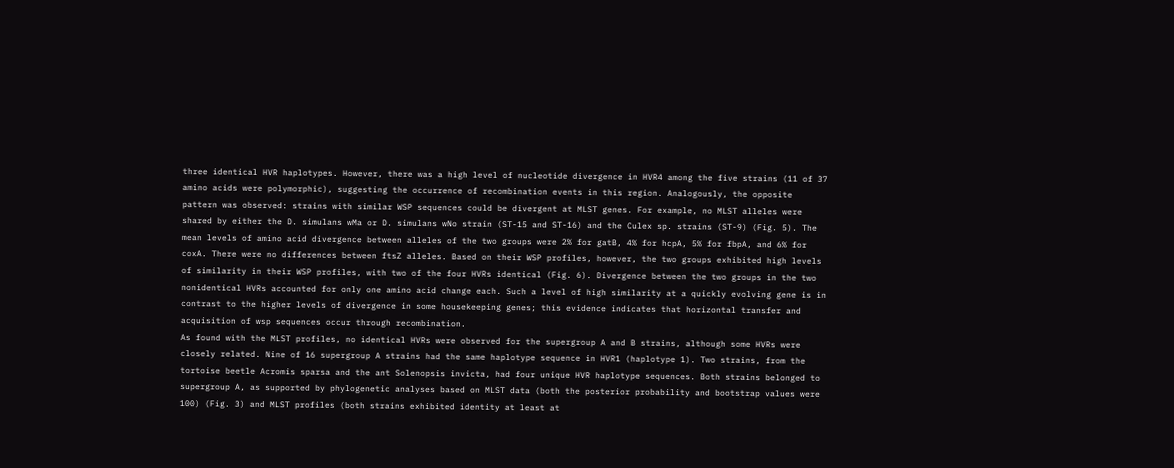three identical HVR haplotypes. However, there was a high level of nucleotide divergence in HVR4 among the five strains (11 of 37 amino acids were polymorphic), suggesting the occurrence of recombination events in this region. Analogously, the opposite pattern was observed: strains with similar WSP sequences could be divergent at MLST genes. For example, no MLST alleles were shared by either the D. simulans wMa or D. simulans wNo strain (ST-15 and ST-16) and the Culex sp. strains (ST-9) (Fig. 5). The mean levels of amino acid divergence between alleles of the two groups were 2% for gatB, 4% for hcpA, 5% for fbpA, and 6% for coxA. There were no differences between ftsZ alleles. Based on their WSP profiles, however, the two groups exhibited high levels of similarity in their WSP profiles, with two of the four HVRs identical (Fig. 6). Divergence between the two groups in the two nonidentical HVRs accounted for only one amino acid change each. Such a level of high similarity at a quickly evolving gene is in contrast to the higher levels of divergence in some housekeeping genes; this evidence indicates that horizontal transfer and acquisition of wsp sequences occur through recombination.
As found with the MLST profiles, no identical HVRs were observed for the supergroup A and B strains, although some HVRs were closely related. Nine of 16 supergroup A strains had the same haplotype sequence in HVR1 (haplotype 1). Two strains, from the tortoise beetle Acromis sparsa and the ant Solenopsis invicta, had four unique HVR haplotype sequences. Both strains belonged to supergroup A, as supported by phylogenetic analyses based on MLST data (both the posterior probability and bootstrap values were 100) (Fig. 3) and MLST profiles (both strains exhibited identity at least at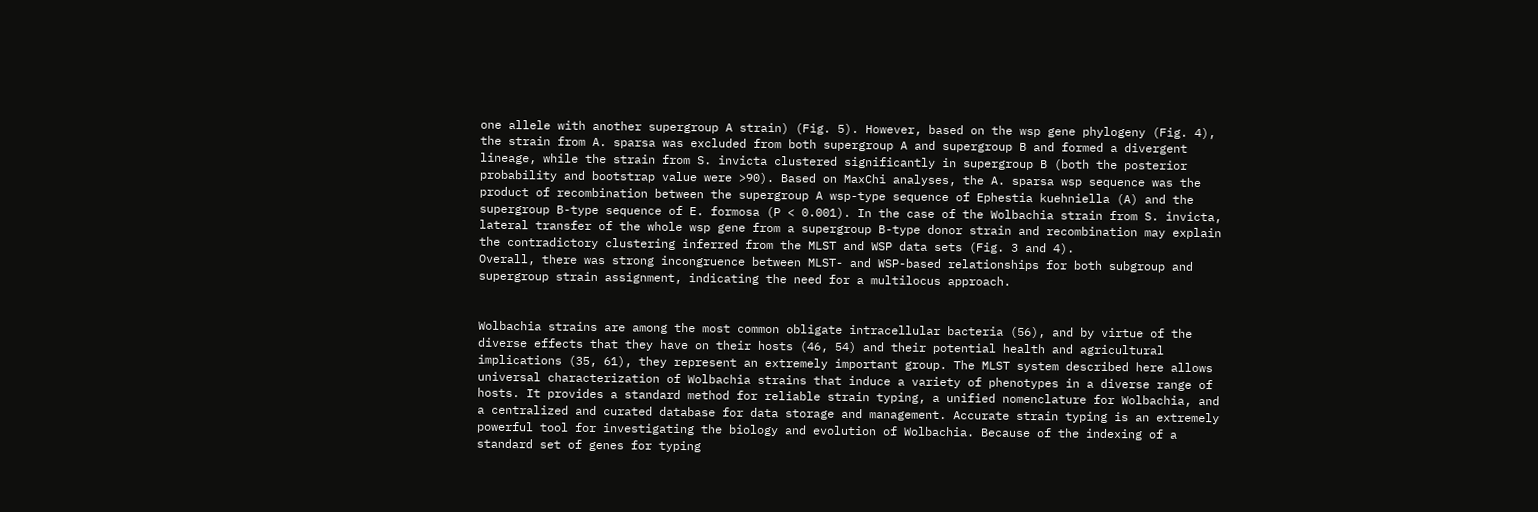one allele with another supergroup A strain) (Fig. 5). However, based on the wsp gene phylogeny (Fig. 4), the strain from A. sparsa was excluded from both supergroup A and supergroup B and formed a divergent lineage, while the strain from S. invicta clustered significantly in supergroup B (both the posterior probability and bootstrap value were >90). Based on MaxChi analyses, the A. sparsa wsp sequence was the product of recombination between the supergroup A wsp-type sequence of Ephestia kuehniella (A) and the supergroup B-type sequence of E. formosa (P < 0.001). In the case of the Wolbachia strain from S. invicta, lateral transfer of the whole wsp gene from a supergroup B-type donor strain and recombination may explain the contradictory clustering inferred from the MLST and WSP data sets (Fig. 3 and 4).
Overall, there was strong incongruence between MLST- and WSP-based relationships for both subgroup and supergroup strain assignment, indicating the need for a multilocus approach.


Wolbachia strains are among the most common obligate intracellular bacteria (56), and by virtue of the diverse effects that they have on their hosts (46, 54) and their potential health and agricultural implications (35, 61), they represent an extremely important group. The MLST system described here allows universal characterization of Wolbachia strains that induce a variety of phenotypes in a diverse range of hosts. It provides a standard method for reliable strain typing, a unified nomenclature for Wolbachia, and a centralized and curated database for data storage and management. Accurate strain typing is an extremely powerful tool for investigating the biology and evolution of Wolbachia. Because of the indexing of a standard set of genes for typing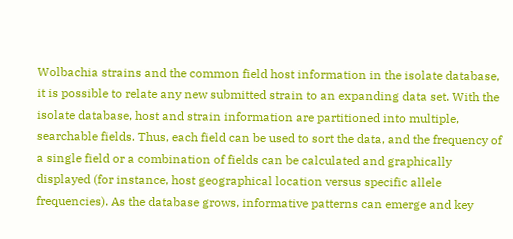Wolbachia strains and the common field host information in the isolate database, it is possible to relate any new submitted strain to an expanding data set. With the isolate database, host and strain information are partitioned into multiple, searchable fields. Thus, each field can be used to sort the data, and the frequency of a single field or a combination of fields can be calculated and graphically displayed (for instance, host geographical location versus specific allele frequencies). As the database grows, informative patterns can emerge and key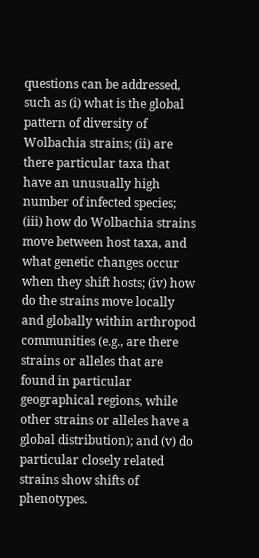questions can be addressed, such as (i) what is the global pattern of diversity of Wolbachia strains; (ii) are there particular taxa that have an unusually high number of infected species; (iii) how do Wolbachia strains move between host taxa, and what genetic changes occur when they shift hosts; (iv) how do the strains move locally and globally within arthropod communities (e.g., are there strains or alleles that are found in particular geographical regions, while other strains or alleles have a global distribution); and (v) do particular closely related strains show shifts of phenotypes.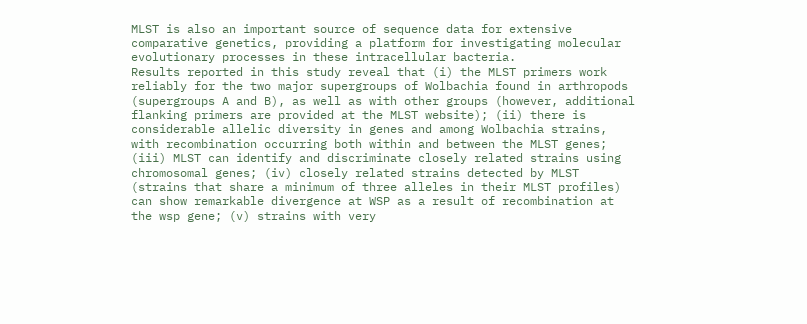MLST is also an important source of sequence data for extensive comparative genetics, providing a platform for investigating molecular evolutionary processes in these intracellular bacteria.
Results reported in this study reveal that (i) the MLST primers work reliably for the two major supergroups of Wolbachia found in arthropods (supergroups A and B), as well as with other groups (however, additional flanking primers are provided at the MLST website); (ii) there is considerable allelic diversity in genes and among Wolbachia strains, with recombination occurring both within and between the MLST genes; (iii) MLST can identify and discriminate closely related strains using chromosomal genes; (iv) closely related strains detected by MLST (strains that share a minimum of three alleles in their MLST profiles) can show remarkable divergence at WSP as a result of recombination at the wsp gene; (v) strains with very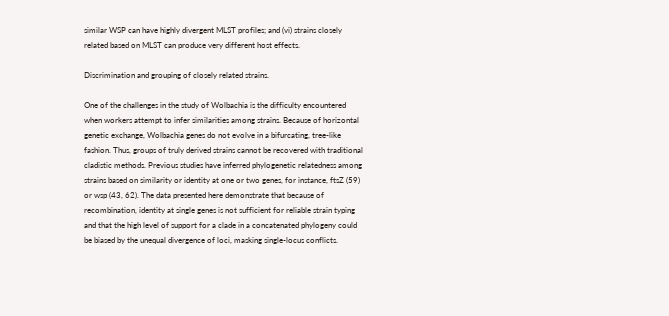similar WSP can have highly divergent MLST profiles; and (vi) strains closely related based on MLST can produce very different host effects.

Discrimination and grouping of closely related strains.

One of the challenges in the study of Wolbachia is the difficulty encountered when workers attempt to infer similarities among strains. Because of horizontal genetic exchange, Wolbachia genes do not evolve in a bifurcating, tree-like fashion. Thus, groups of truly derived strains cannot be recovered with traditional cladistic methods. Previous studies have inferred phylogenetic relatedness among strains based on similarity or identity at one or two genes, for instance, ftsZ (59) or wsp (43, 62). The data presented here demonstrate that because of recombination, identity at single genes is not sufficient for reliable strain typing and that the high level of support for a clade in a concatenated phylogeny could be biased by the unequal divergence of loci, masking single-locus conflicts.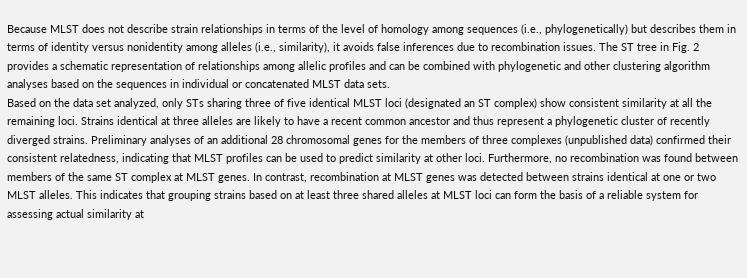Because MLST does not describe strain relationships in terms of the level of homology among sequences (i.e., phylogenetically) but describes them in terms of identity versus nonidentity among alleles (i.e., similarity), it avoids false inferences due to recombination issues. The ST tree in Fig. 2 provides a schematic representation of relationships among allelic profiles and can be combined with phylogenetic and other clustering algorithm analyses based on the sequences in individual or concatenated MLST data sets.
Based on the data set analyzed, only STs sharing three of five identical MLST loci (designated an ST complex) show consistent similarity at all the remaining loci. Strains identical at three alleles are likely to have a recent common ancestor and thus represent a phylogenetic cluster of recently diverged strains. Preliminary analyses of an additional 28 chromosomal genes for the members of three complexes (unpublished data) confirmed their consistent relatedness, indicating that MLST profiles can be used to predict similarity at other loci. Furthermore, no recombination was found between members of the same ST complex at MLST genes. In contrast, recombination at MLST genes was detected between strains identical at one or two MLST alleles. This indicates that grouping strains based on at least three shared alleles at MLST loci can form the basis of a reliable system for assessing actual similarity at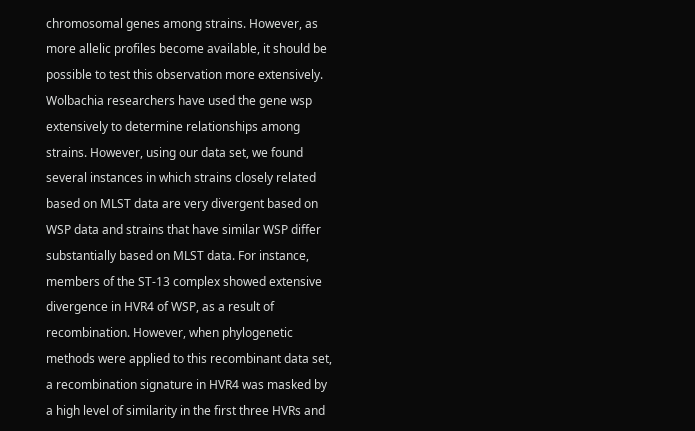chromosomal genes among strains. However, as more allelic profiles become available, it should be possible to test this observation more extensively.
Wolbachia researchers have used the gene wsp extensively to determine relationships among strains. However, using our data set, we found several instances in which strains closely related based on MLST data are very divergent based on WSP data and strains that have similar WSP differ substantially based on MLST data. For instance, members of the ST-13 complex showed extensive divergence in HVR4 of WSP, as a result of recombination. However, when phylogenetic methods were applied to this recombinant data set, a recombination signature in HVR4 was masked by a high level of similarity in the first three HVRs and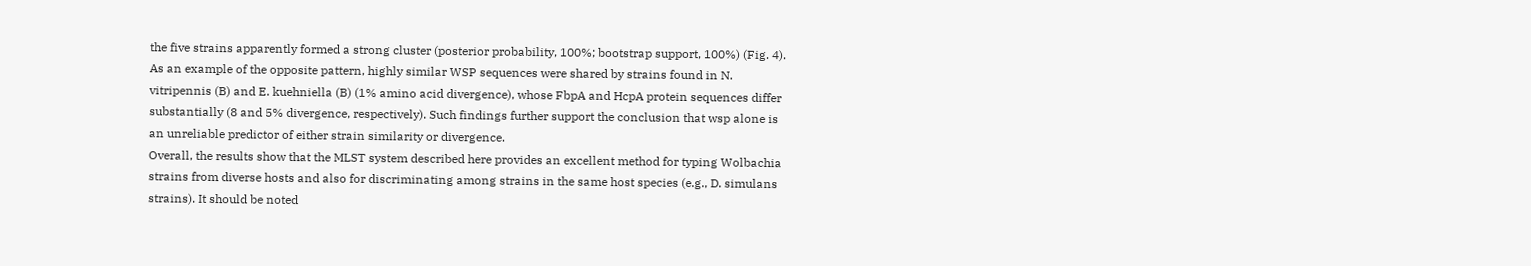the five strains apparently formed a strong cluster (posterior probability, 100%; bootstrap support, 100%) (Fig. 4). As an example of the opposite pattern, highly similar WSP sequences were shared by strains found in N. vitripennis (B) and E. kuehniella (B) (1% amino acid divergence), whose FbpA and HcpA protein sequences differ substantially (8 and 5% divergence, respectively). Such findings further support the conclusion that wsp alone is an unreliable predictor of either strain similarity or divergence.
Overall, the results show that the MLST system described here provides an excellent method for typing Wolbachia strains from diverse hosts and also for discriminating among strains in the same host species (e.g., D. simulans strains). It should be noted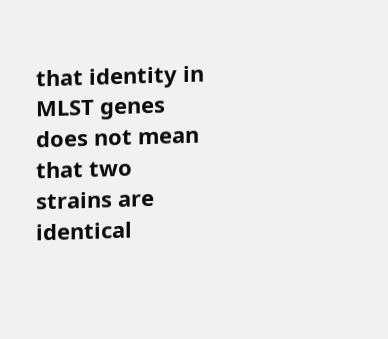that identity in MLST genes does not mean that two strains are identical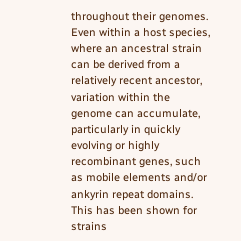throughout their genomes. Even within a host species, where an ancestral strain can be derived from a relatively recent ancestor, variation within the genome can accumulate, particularly in quickly evolving or highly recombinant genes, such as mobile elements and/or ankyrin repeat domains. This has been shown for strains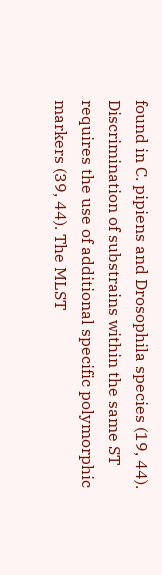found in C. pipiens and Drosophila species (19, 44). Discrimination of substrains within the same ST requires the use of additional specific polymorphic markers (39, 44). The MLST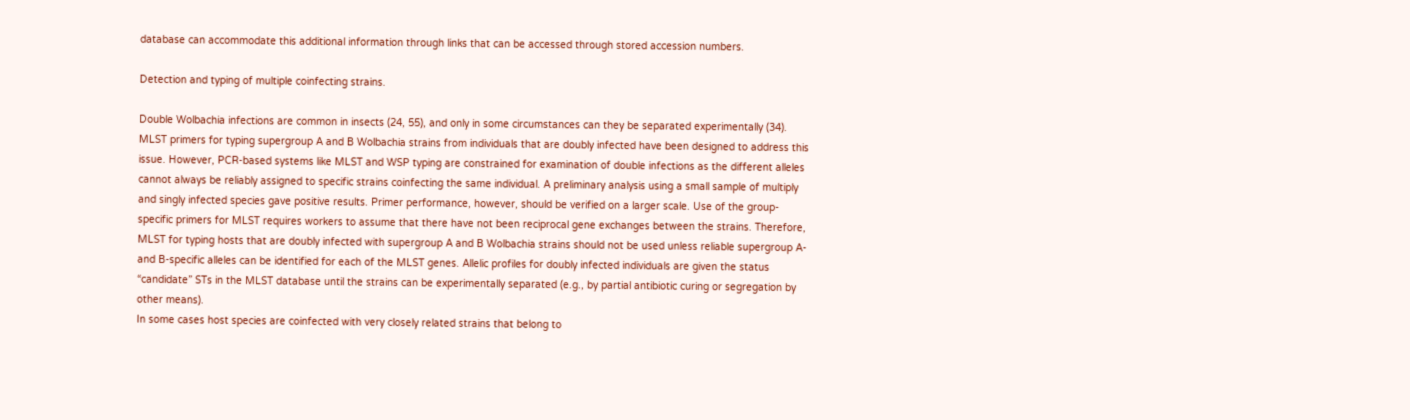database can accommodate this additional information through links that can be accessed through stored accession numbers.

Detection and typing of multiple coinfecting strains.

Double Wolbachia infections are common in insects (24, 55), and only in some circumstances can they be separated experimentally (34). MLST primers for typing supergroup A and B Wolbachia strains from individuals that are doubly infected have been designed to address this issue. However, PCR-based systems like MLST and WSP typing are constrained for examination of double infections as the different alleles cannot always be reliably assigned to specific strains coinfecting the same individual. A preliminary analysis using a small sample of multiply and singly infected species gave positive results. Primer performance, however, should be verified on a larger scale. Use of the group-specific primers for MLST requires workers to assume that there have not been reciprocal gene exchanges between the strains. Therefore, MLST for typing hosts that are doubly infected with supergroup A and B Wolbachia strains should not be used unless reliable supergroup A- and B-specific alleles can be identified for each of the MLST genes. Allelic profiles for doubly infected individuals are given the status “candidate” STs in the MLST database until the strains can be experimentally separated (e.g., by partial antibiotic curing or segregation by other means).
In some cases host species are coinfected with very closely related strains that belong to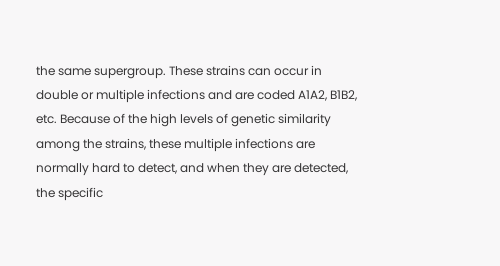the same supergroup. These strains can occur in double or multiple infections and are coded A1A2, B1B2, etc. Because of the high levels of genetic similarity among the strains, these multiple infections are normally hard to detect, and when they are detected, the specific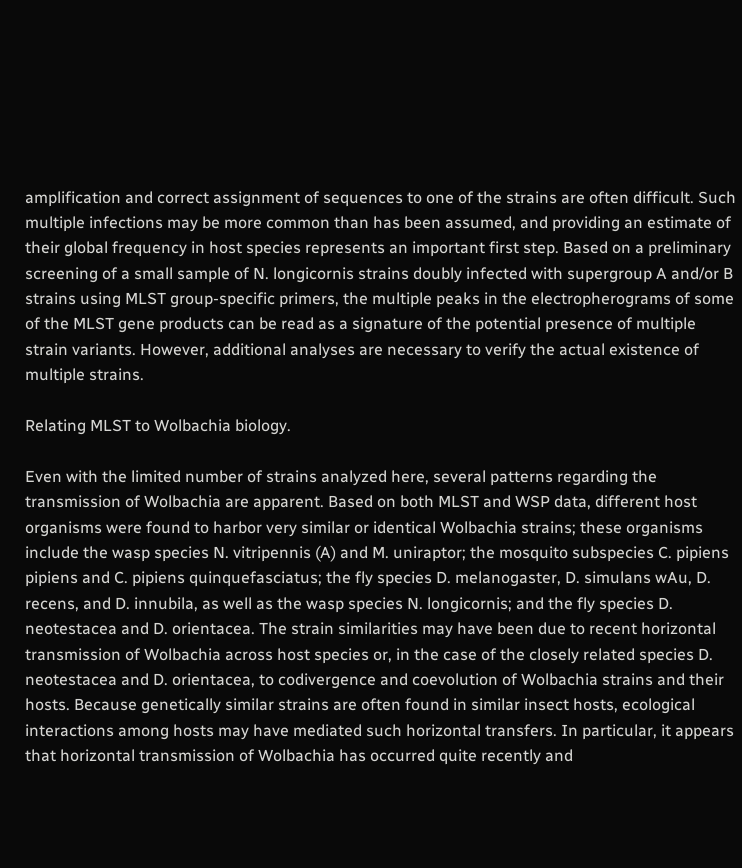amplification and correct assignment of sequences to one of the strains are often difficult. Such multiple infections may be more common than has been assumed, and providing an estimate of their global frequency in host species represents an important first step. Based on a preliminary screening of a small sample of N. longicornis strains doubly infected with supergroup A and/or B strains using MLST group-specific primers, the multiple peaks in the electropherograms of some of the MLST gene products can be read as a signature of the potential presence of multiple strain variants. However, additional analyses are necessary to verify the actual existence of multiple strains.

Relating MLST to Wolbachia biology.

Even with the limited number of strains analyzed here, several patterns regarding the transmission of Wolbachia are apparent. Based on both MLST and WSP data, different host organisms were found to harbor very similar or identical Wolbachia strains; these organisms include the wasp species N. vitripennis (A) and M. uniraptor; the mosquito subspecies C. pipiens pipiens and C. pipiens quinquefasciatus; the fly species D. melanogaster, D. simulans wAu, D. recens, and D. innubila, as well as the wasp species N. longicornis; and the fly species D. neotestacea and D. orientacea. The strain similarities may have been due to recent horizontal transmission of Wolbachia across host species or, in the case of the closely related species D. neotestacea and D. orientacea, to codivergence and coevolution of Wolbachia strains and their hosts. Because genetically similar strains are often found in similar insect hosts, ecological interactions among hosts may have mediated such horizontal transfers. In particular, it appears that horizontal transmission of Wolbachia has occurred quite recently and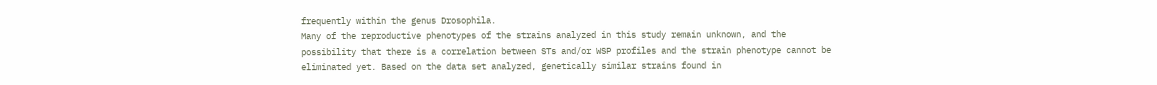frequently within the genus Drosophila.
Many of the reproductive phenotypes of the strains analyzed in this study remain unknown, and the possibility that there is a correlation between STs and/or WSP profiles and the strain phenotype cannot be eliminated yet. Based on the data set analyzed, genetically similar strains found in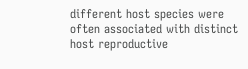different host species were often associated with distinct host reproductive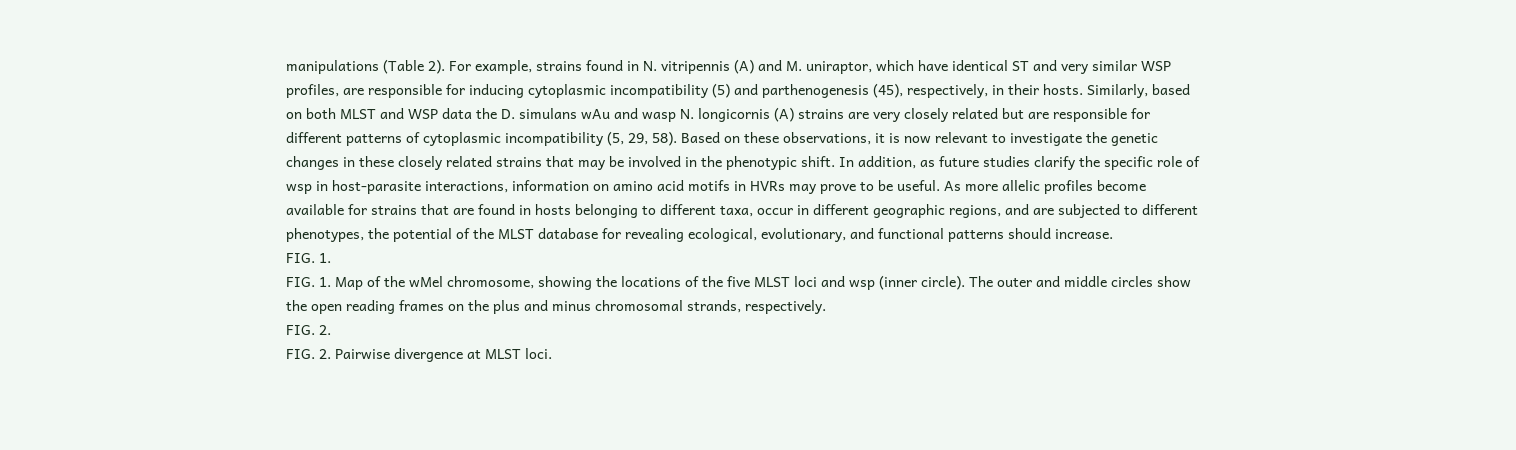manipulations (Table 2). For example, strains found in N. vitripennis (A) and M. uniraptor, which have identical ST and very similar WSP profiles, are responsible for inducing cytoplasmic incompatibility (5) and parthenogenesis (45), respectively, in their hosts. Similarly, based on both MLST and WSP data the D. simulans wAu and wasp N. longicornis (A) strains are very closely related but are responsible for different patterns of cytoplasmic incompatibility (5, 29, 58). Based on these observations, it is now relevant to investigate the genetic changes in these closely related strains that may be involved in the phenotypic shift. In addition, as future studies clarify the specific role of wsp in host-parasite interactions, information on amino acid motifs in HVRs may prove to be useful. As more allelic profiles become available for strains that are found in hosts belonging to different taxa, occur in different geographic regions, and are subjected to different phenotypes, the potential of the MLST database for revealing ecological, evolutionary, and functional patterns should increase.
FIG. 1.
FIG. 1. Map of the wMel chromosome, showing the locations of the five MLST loci and wsp (inner circle). The outer and middle circles show the open reading frames on the plus and minus chromosomal strands, respectively.
FIG. 2.
FIG. 2. Pairwise divergence at MLST loci.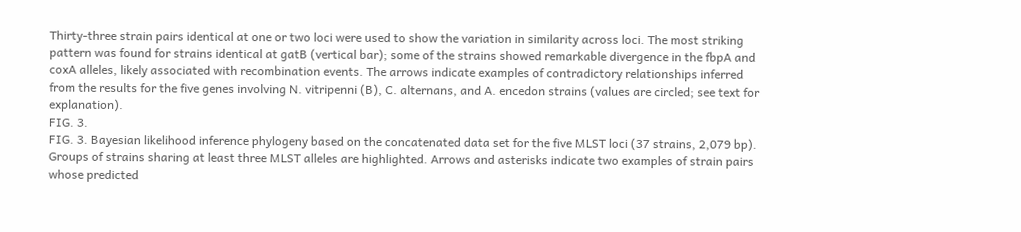Thirty-three strain pairs identical at one or two loci were used to show the variation in similarity across loci. The most striking pattern was found for strains identical at gatB (vertical bar); some of the strains showed remarkable divergence in the fbpA and coxA alleles, likely associated with recombination events. The arrows indicate examples of contradictory relationships inferred from the results for the five genes involving N. vitripenni (B), C. alternans, and A. encedon strains (values are circled; see text for explanation).
FIG. 3.
FIG. 3. Bayesian likelihood inference phylogeny based on the concatenated data set for the five MLST loci (37 strains, 2,079 bp). Groups of strains sharing at least three MLST alleles are highlighted. Arrows and asterisks indicate two examples of strain pairs whose predicted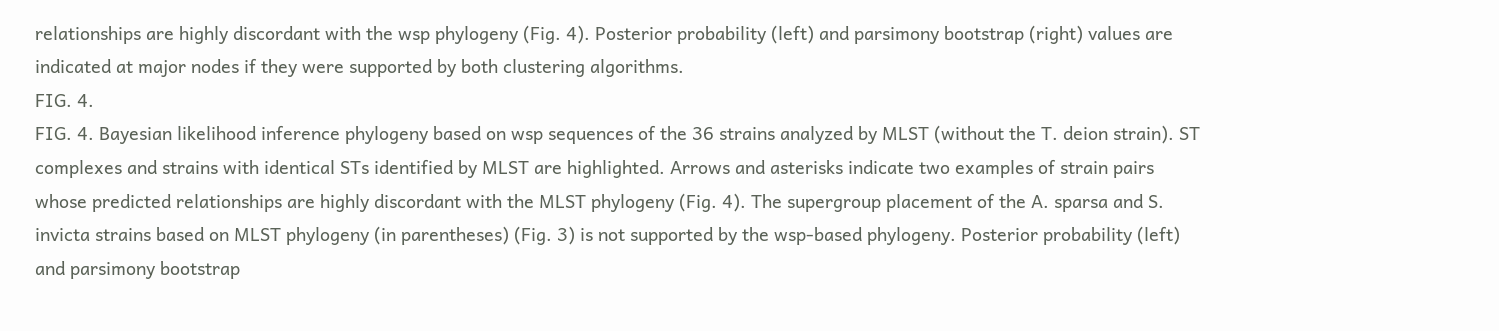relationships are highly discordant with the wsp phylogeny (Fig. 4). Posterior probability (left) and parsimony bootstrap (right) values are indicated at major nodes if they were supported by both clustering algorithms.
FIG. 4.
FIG. 4. Bayesian likelihood inference phylogeny based on wsp sequences of the 36 strains analyzed by MLST (without the T. deion strain). ST complexes and strains with identical STs identified by MLST are highlighted. Arrows and asterisks indicate two examples of strain pairs whose predicted relationships are highly discordant with the MLST phylogeny (Fig. 4). The supergroup placement of the A. sparsa and S. invicta strains based on MLST phylogeny (in parentheses) (Fig. 3) is not supported by the wsp-based phylogeny. Posterior probability (left) and parsimony bootstrap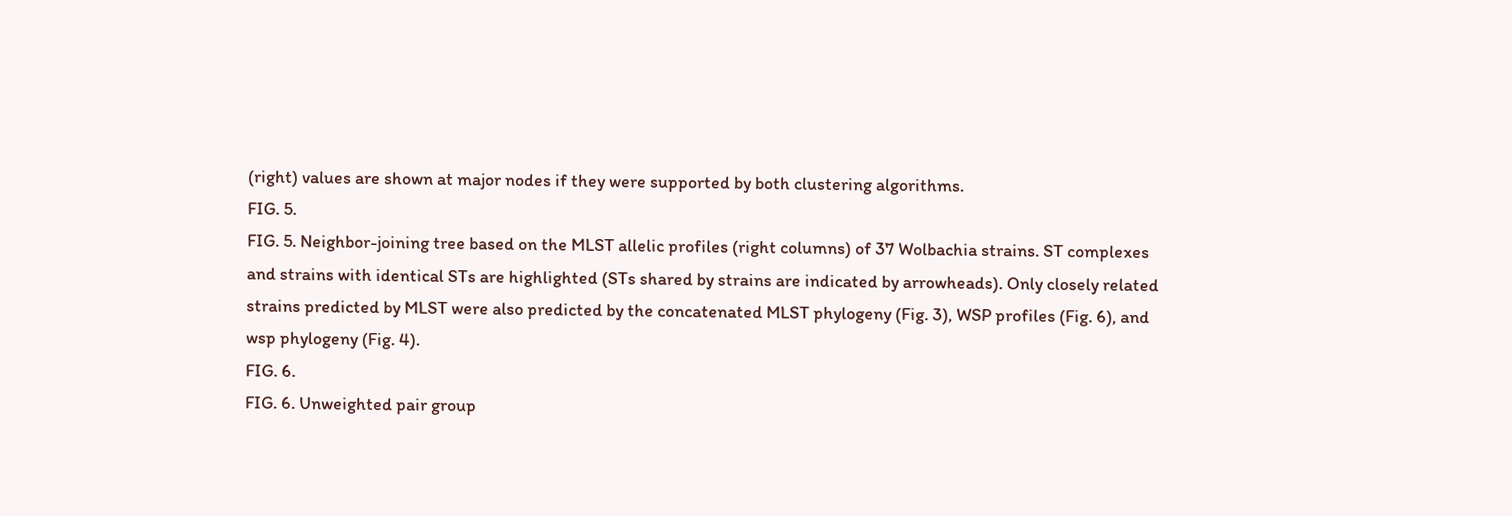(right) values are shown at major nodes if they were supported by both clustering algorithms.
FIG. 5.
FIG. 5. Neighbor-joining tree based on the MLST allelic profiles (right columns) of 37 Wolbachia strains. ST complexes and strains with identical STs are highlighted (STs shared by strains are indicated by arrowheads). Only closely related strains predicted by MLST were also predicted by the concatenated MLST phylogeny (Fig. 3), WSP profiles (Fig. 6), and wsp phylogeny (Fig. 4).
FIG. 6.
FIG. 6. Unweighted pair group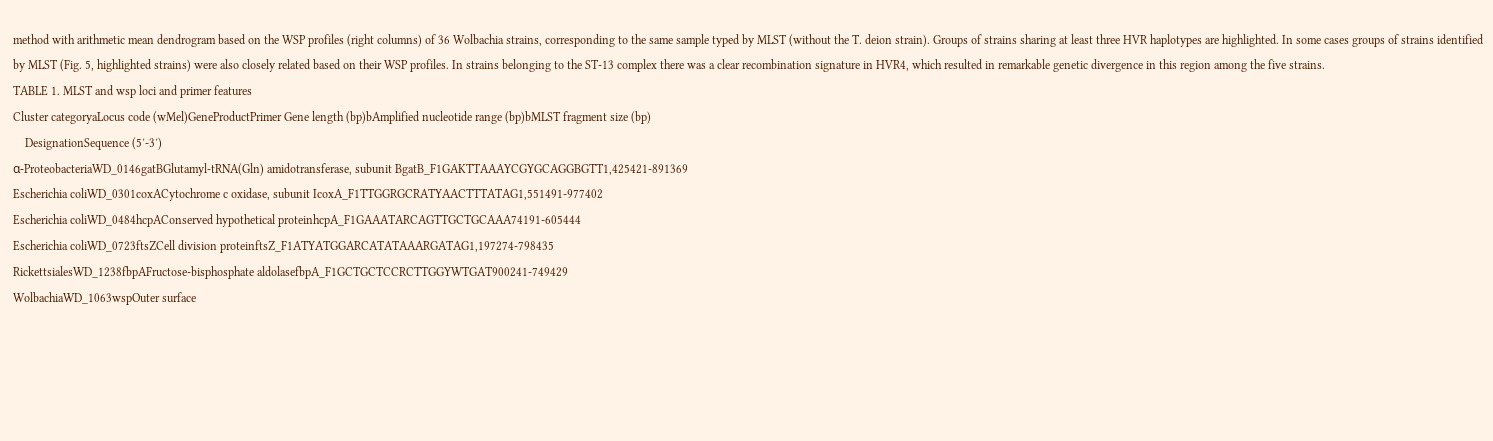method with arithmetic mean dendrogram based on the WSP profiles (right columns) of 36 Wolbachia strains, corresponding to the same sample typed by MLST (without the T. deion strain). Groups of strains sharing at least three HVR haplotypes are highlighted. In some cases groups of strains identified by MLST (Fig. 5, highlighted strains) were also closely related based on their WSP profiles. In strains belonging to the ST-13 complex there was a clear recombination signature in HVR4, which resulted in remarkable genetic divergence in this region among the five strains.
TABLE 1. MLST and wsp loci and primer features
Cluster categoryaLocus code (wMel)GeneProductPrimer Gene length (bp)bAmplified nucleotide range (bp)bMLST fragment size (bp)
    DesignationSequence (5′-3′)
α-ProteobacteriaWD_0146gatBGlutamyl-tRNA(Gln) amidotransferase, subunit BgatB_F1GAKTTAAAYCGYGCAGGBGTT1,425421-891369
Escherichia coliWD_0301coxACytochrome c oxidase, subunit IcoxA_F1TTGGRGCRATYAACTTTATAG1,551491-977402
Escherichia coliWD_0484hcpAConserved hypothetical proteinhcpA_F1GAAATARCAGTTGCTGCAAA74191-605444
Escherichia coliWD_0723ftsZCell division proteinftsZ_F1ATYATGGARCATATAAARGATAG1,197274-798435
RickettsialesWD_1238fbpAFructose-bisphosphate aldolasefbpA_F1GCTGCTCCRCTTGGYWTGAT900241-749429
WolbachiaWD_1063wspOuter surface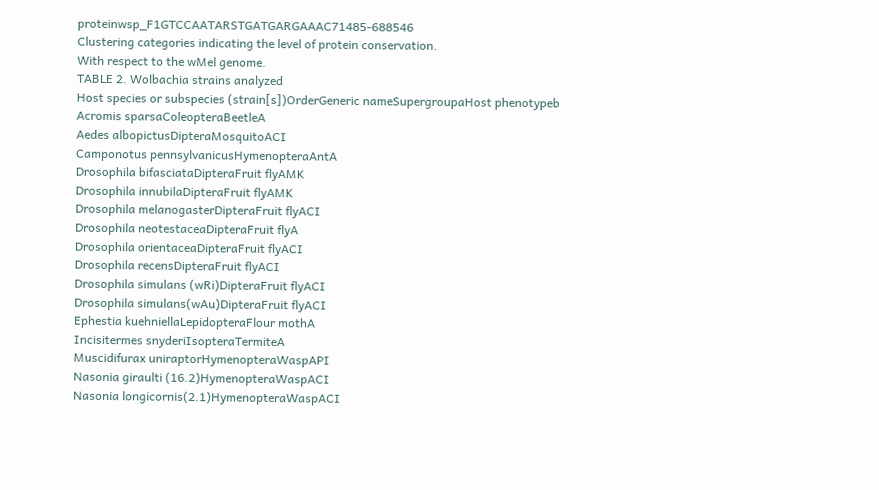proteinwsp_F1GTCCAATARSTGATGARGAAAC71485-688546
Clustering categories indicating the level of protein conservation.
With respect to the wMel genome.
TABLE 2. Wolbachia strains analyzed
Host species or subspecies (strain[s])OrderGeneric nameSupergroupaHost phenotypeb
Acromis sparsaColeopteraBeetleA
Aedes albopictusDipteraMosquitoACI
Camponotus pennsylvanicusHymenopteraAntA
Drosophila bifasciataDipteraFruit flyAMK
Drosophila innubilaDipteraFruit flyAMK
Drosophila melanogasterDipteraFruit flyACI
Drosophila neotestaceaDipteraFruit flyA
Drosophila orientaceaDipteraFruit flyACI
Drosophila recensDipteraFruit flyACI
Drosophila simulans (wRi)DipteraFruit flyACI
Drosophila simulans(wAu)DipteraFruit flyACI
Ephestia kuehniellaLepidopteraFlour mothA
Incisitermes snyderiIsopteraTermiteA
Muscidifurax uniraptorHymenopteraWaspAPI
Nasonia giraulti (16.2)HymenopteraWaspACI
Nasonia longicornis(2.1)HymenopteraWaspACI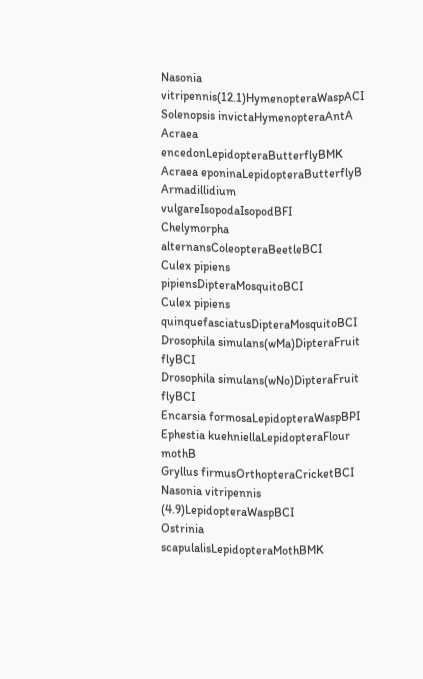Nasonia vitripennis(12.1)HymenopteraWaspACI
Solenopsis invictaHymenopteraAntA
Acraea encedonLepidopteraButterflyBMK
Acraea eponinaLepidopteraButterflyB
Armadillidium vulgareIsopodaIsopodBFI
Chelymorpha alternansColeopteraBeetleBCI
Culex pipiens pipiensDipteraMosquitoBCI
Culex pipiens quinquefasciatusDipteraMosquitoBCI
Drosophila simulans(wMa)DipteraFruit flyBCI
Drosophila simulans(wNo)DipteraFruit flyBCI
Encarsia formosaLepidopteraWaspBPI
Ephestia kuehniellaLepidopteraFlour mothB
Gryllus firmusOrthopteraCricketBCI
Nasonia vitripennis (4.9)LepidopteraWaspBCI
Ostrinia scapulalisLepidopteraMothBMK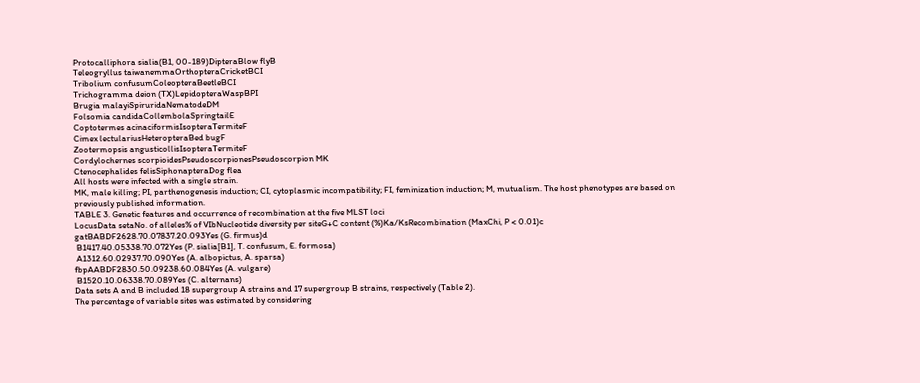Protocalliphora sialia(B1, 00-189)DipteraBlow flyB
Teleogryllus taiwanemmaOrthopteraCricketBCI
Tribolium confusumColeopteraBeetleBCI
Trichogramma deion (TX)LepidopteraWaspBPI
Brugia malayiSpiruridaNematodeDM
Folsomia candidaCollembolaSpringtailE
Coptotermes acinaciformisIsopteraTermiteF
Cimex lectulariusHeteropteraBed bugF
Zootermopsis angusticollisIsopteraTermiteF
Cordylochernes scorpioidesPseudoscorpionesPseudoscorpion MK
Ctenocephalides felisSiphonapteraDog flea
All hosts were infected with a single strain.
MK, male killing; PI, parthenogenesis induction; CI, cytoplasmic incompatibility; FI, feminization induction; M, mutualism. The host phenotypes are based on previously published information.
TABLE 3. Genetic features and occurrence of recombination at the five MLST loci
LocusData setaNo. of alleles% of VIbNucleotide diversity per siteG+C content (%)Ka/KsRecombination (MaxChi, P < 0.01)c
gatBABDF2628.70.07837.20.093Yes (G. firmus)d
 B1417.40.05338.70.072Yes (P. sialia[B1], T. confusum, E. formosa)
 A1312.60.02937.70.090Yes (A. albopictus, A. sparsa)
fbpAABDF2830.50.09238.60.084Yes (A. vulgare)
 B1520.10.06338.70.089Yes (C. alternans)
Data sets A and B included 18 supergroup A strains and 17 supergroup B strains, respectively (Table 2).
The percentage of variable sites was estimated by considering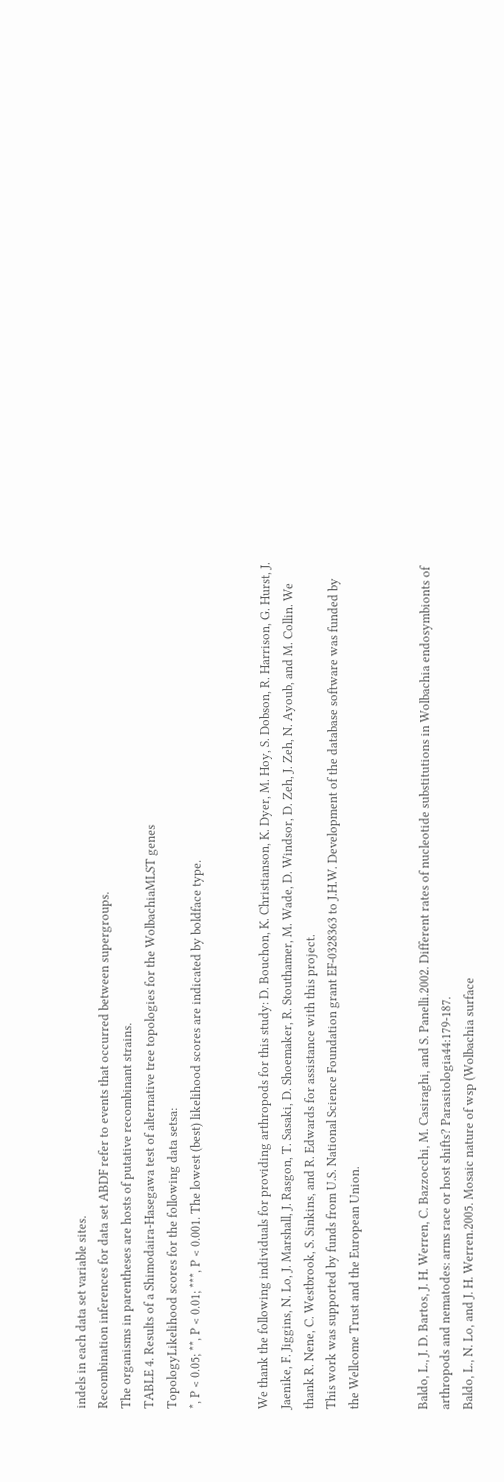indels in each data set variable sites.
Recombination inferences for data set ABDF refer to events that occurred between supergroups.
The organisms in parentheses are hosts of putative recombinant strains.
TABLE 4. Results of a Shimodaira-Hasegawa test of alternative tree topologies for the WolbachiaMLST genes
TopologyLikelihood scores for the following data setsa:
*, P < 0.05; **, P < 0.01; ***, P < 0.001. The lowest (best) likelihood scores are indicated by boldface type.


We thank the following individuals for providing arthropods for this study: D. Bouchon, K. Christianson, K. Dyer, M. Hoy, S. Dobson, R. Harrison, G. Hurst, J. Jaenike, F. Jiggins, N. Lo, J. Marshall, J. Rasgon, T. Sasaki, D. Shoemaker, R. Stouthamer, M. Wade, D. Windsor, D. Zeh, J. Zeh, N. Ayoub, and M. Collin. We thank R. Nene, C. Westbrook, S. Sinkins, and R. Edwards for assistance with this project.
This work was supported by funds from U.S. National Science Foundation grant EF-0328363 to J.H.W. Development of the database software was funded by the Wellcome Trust and the European Union.


Baldo, L., J. D. Bartos, J. H. Werren, C. Bazzocchi, M. Casiraghi, and S. Panelli.2002. Different rates of nucleotide substitutions in Wolbachia endosymbionts of arthropods and nematodes: arms race or host shifts? Parasitologia44:179-187.
Baldo, L., N. Lo, and J. H. Werren.2005. Mosaic nature of wsp (Wolbachia surface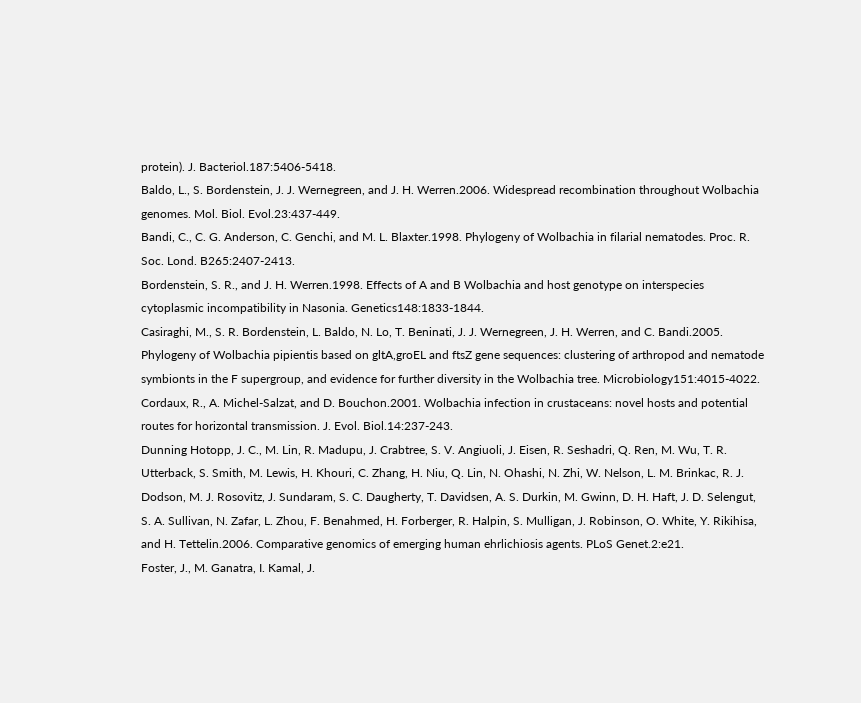protein). J. Bacteriol.187:5406-5418.
Baldo, L., S. Bordenstein, J. J. Wernegreen, and J. H. Werren.2006. Widespread recombination throughout Wolbachia genomes. Mol. Biol. Evol.23:437-449.
Bandi, C., C. G. Anderson, C. Genchi, and M. L. Blaxter.1998. Phylogeny of Wolbachia in filarial nematodes. Proc. R. Soc. Lond. B265:2407-2413.
Bordenstein, S. R., and J. H. Werren.1998. Effects of A and B Wolbachia and host genotype on interspecies cytoplasmic incompatibility in Nasonia. Genetics148:1833-1844.
Casiraghi, M., S. R. Bordenstein, L. Baldo, N. Lo, T. Beninati, J. J. Wernegreen, J. H. Werren, and C. Bandi.2005. Phylogeny of Wolbachia pipientis based on gltA,groEL and ftsZ gene sequences: clustering of arthropod and nematode symbionts in the F supergroup, and evidence for further diversity in the Wolbachia tree. Microbiology151:4015-4022.
Cordaux, R., A. Michel-Salzat, and D. Bouchon.2001. Wolbachia infection in crustaceans: novel hosts and potential routes for horizontal transmission. J. Evol. Biol.14:237-243.
Dunning Hotopp, J. C., M. Lin, R. Madupu, J. Crabtree, S. V. Angiuoli, J. Eisen, R. Seshadri, Q. Ren, M. Wu, T. R. Utterback, S. Smith, M. Lewis, H. Khouri, C. Zhang, H. Niu, Q. Lin, N. Ohashi, N. Zhi, W. Nelson, L. M. Brinkac, R. J. Dodson, M. J. Rosovitz, J. Sundaram, S. C. Daugherty, T. Davidsen, A. S. Durkin, M. Gwinn, D. H. Haft, J. D. Selengut, S. A. Sullivan, N. Zafar, L. Zhou, F. Benahmed, H. Forberger, R. Halpin, S. Mulligan, J. Robinson, O. White, Y. Rikihisa, and H. Tettelin.2006. Comparative genomics of emerging human ehrlichiosis agents. PLoS Genet.2:e21.
Foster, J., M. Ganatra, I. Kamal, J.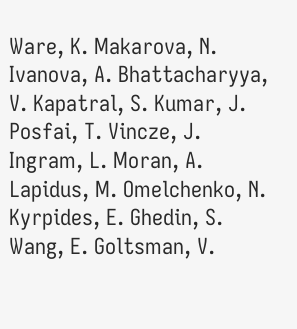Ware, K. Makarova, N. Ivanova, A. Bhattacharyya, V. Kapatral, S. Kumar, J. Posfai, T. Vincze, J. Ingram, L. Moran, A. Lapidus, M. Omelchenko, N. Kyrpides, E. Ghedin, S. Wang, E. Goltsman, V.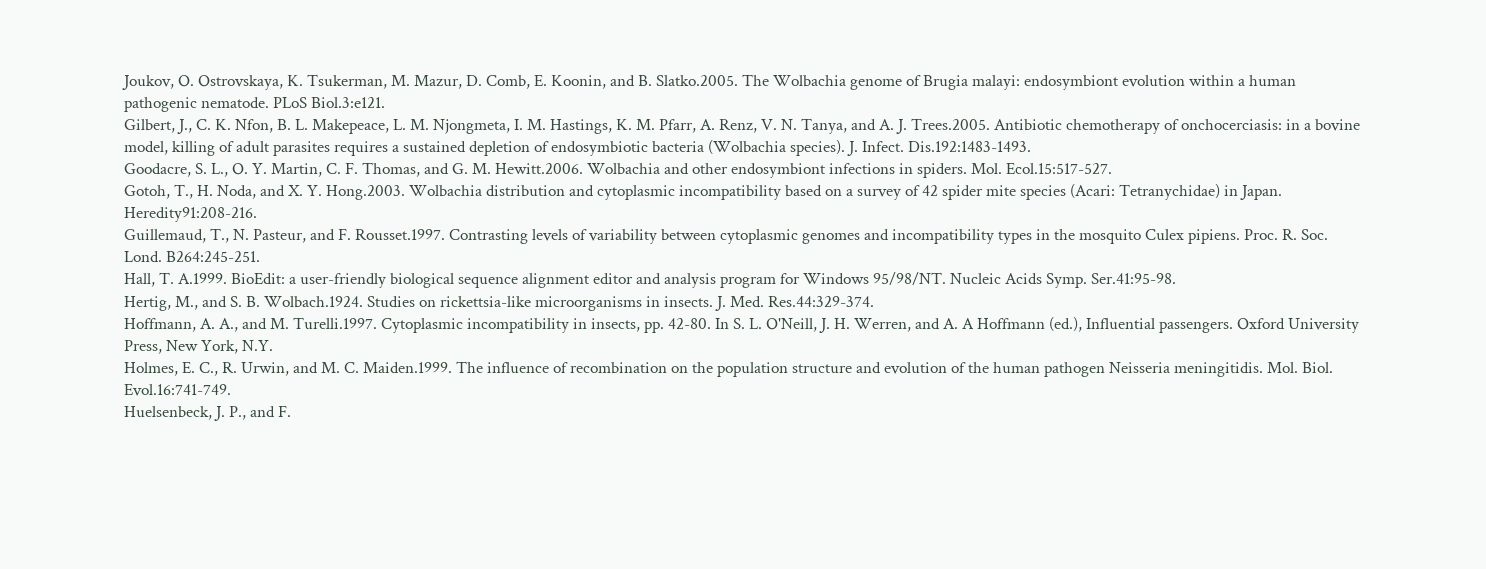Joukov, O. Ostrovskaya, K. Tsukerman, M. Mazur, D. Comb, E. Koonin, and B. Slatko.2005. The Wolbachia genome of Brugia malayi: endosymbiont evolution within a human pathogenic nematode. PLoS Biol.3:e121.
Gilbert, J., C. K. Nfon, B. L. Makepeace, L. M. Njongmeta, I. M. Hastings, K. M. Pfarr, A. Renz, V. N. Tanya, and A. J. Trees.2005. Antibiotic chemotherapy of onchocerciasis: in a bovine model, killing of adult parasites requires a sustained depletion of endosymbiotic bacteria (Wolbachia species). J. Infect. Dis.192:1483-1493.
Goodacre, S. L., O. Y. Martin, C. F. Thomas, and G. M. Hewitt.2006. Wolbachia and other endosymbiont infections in spiders. Mol. Ecol.15:517-527.
Gotoh, T., H. Noda, and X. Y. Hong.2003. Wolbachia distribution and cytoplasmic incompatibility based on a survey of 42 spider mite species (Acari: Tetranychidae) in Japan. Heredity91:208-216.
Guillemaud, T., N. Pasteur, and F. Rousset.1997. Contrasting levels of variability between cytoplasmic genomes and incompatibility types in the mosquito Culex pipiens. Proc. R. Soc. Lond. B264:245-251.
Hall, T. A.1999. BioEdit: a user-friendly biological sequence alignment editor and analysis program for Windows 95/98/NT. Nucleic Acids Symp. Ser.41:95-98.
Hertig, M., and S. B. Wolbach.1924. Studies on rickettsia-like microorganisms in insects. J. Med. Res.44:329-374.
Hoffmann, A. A., and M. Turelli.1997. Cytoplasmic incompatibility in insects, pp. 42-80. In S. L. O'Neill, J. H. Werren, and A. A Hoffmann (ed.), Influential passengers. Oxford University Press, New York, N.Y.
Holmes, E. C., R. Urwin, and M. C. Maiden.1999. The influence of recombination on the population structure and evolution of the human pathogen Neisseria meningitidis. Mol. Biol. Evol.16:741-749.
Huelsenbeck, J. P., and F.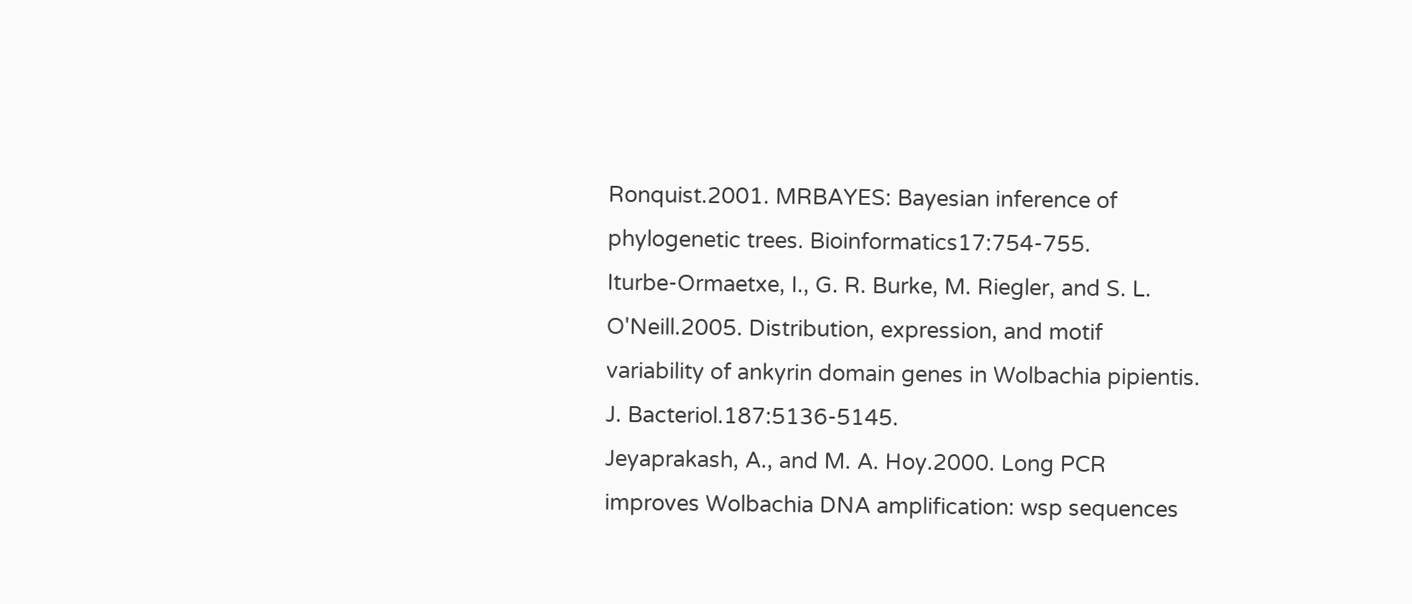Ronquist.2001. MRBAYES: Bayesian inference of phylogenetic trees. Bioinformatics17:754-755.
Iturbe-Ormaetxe, I., G. R. Burke, M. Riegler, and S. L. O'Neill.2005. Distribution, expression, and motif variability of ankyrin domain genes in Wolbachia pipientis. J. Bacteriol.187:5136-5145.
Jeyaprakash, A., and M. A. Hoy.2000. Long PCR improves Wolbachia DNA amplification: wsp sequences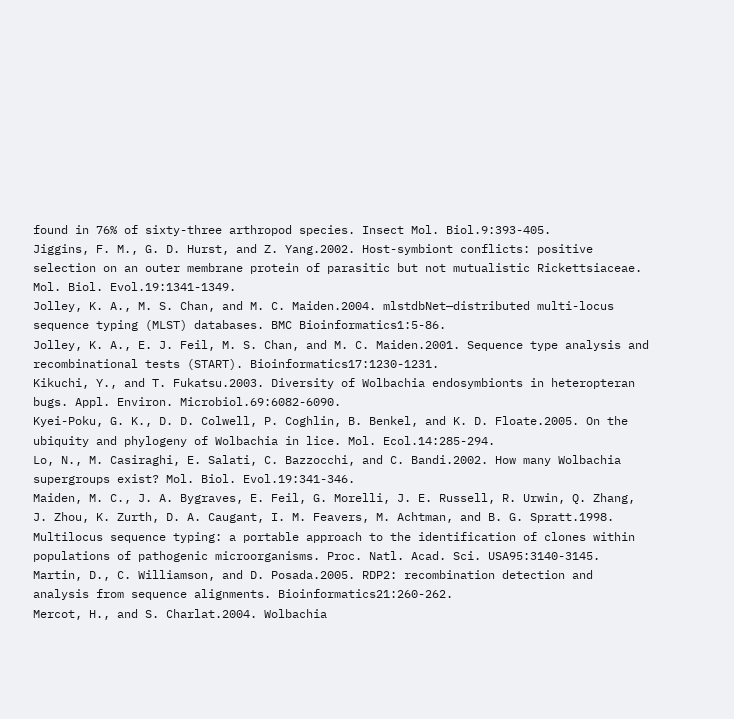found in 76% of sixty-three arthropod species. Insect Mol. Biol.9:393-405.
Jiggins, F. M., G. D. Hurst, and Z. Yang.2002. Host-symbiont conflicts: positive selection on an outer membrane protein of parasitic but not mutualistic Rickettsiaceae. Mol. Biol. Evol.19:1341-1349.
Jolley, K. A., M. S. Chan, and M. C. Maiden.2004. mlstdbNet—distributed multi-locus sequence typing (MLST) databases. BMC Bioinformatics1:5-86.
Jolley, K. A., E. J. Feil, M. S. Chan, and M. C. Maiden.2001. Sequence type analysis and recombinational tests (START). Bioinformatics17:1230-1231.
Kikuchi, Y., and T. Fukatsu.2003. Diversity of Wolbachia endosymbionts in heteropteran bugs. Appl. Environ. Microbiol.69:6082-6090.
Kyei-Poku, G. K., D. D. Colwell, P. Coghlin, B. Benkel, and K. D. Floate.2005. On the ubiquity and phylogeny of Wolbachia in lice. Mol. Ecol.14:285-294.
Lo, N., M. Casiraghi, E. Salati, C. Bazzocchi, and C. Bandi.2002. How many Wolbachia supergroups exist? Mol. Biol. Evol.19:341-346.
Maiden, M. C., J. A. Bygraves, E. Feil, G. Morelli, J. E. Russell, R. Urwin, Q. Zhang, J. Zhou, K. Zurth, D. A. Caugant, I. M. Feavers, M. Achtman, and B. G. Spratt.1998. Multilocus sequence typing: a portable approach to the identification of clones within populations of pathogenic microorganisms. Proc. Natl. Acad. Sci. USA95:3140-3145.
Martin, D., C. Williamson, and D. Posada.2005. RDP2: recombination detection and analysis from sequence alignments. Bioinformatics21:260-262.
Mercot, H., and S. Charlat.2004. Wolbachia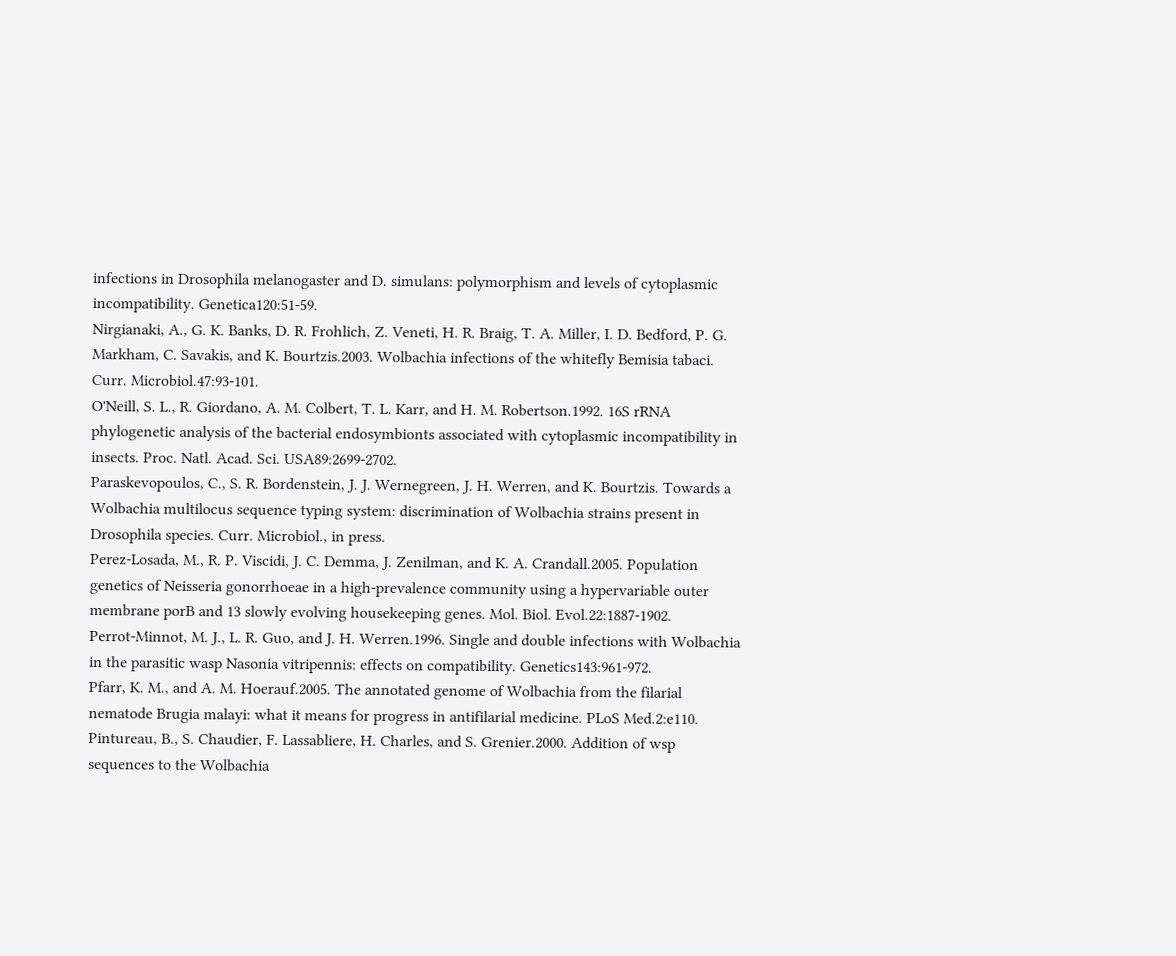infections in Drosophila melanogaster and D. simulans: polymorphism and levels of cytoplasmic incompatibility. Genetica120:51-59.
Nirgianaki, A., G. K. Banks, D. R. Frohlich, Z. Veneti, H. R. Braig, T. A. Miller, I. D. Bedford, P. G. Markham, C. Savakis, and K. Bourtzis.2003. Wolbachia infections of the whitefly Bemisia tabaci. Curr. Microbiol.47:93-101.
O'Neill, S. L., R. Giordano, A. M. Colbert, T. L. Karr, and H. M. Robertson.1992. 16S rRNA phylogenetic analysis of the bacterial endosymbionts associated with cytoplasmic incompatibility in insects. Proc. Natl. Acad. Sci. USA89:2699-2702.
Paraskevopoulos, C., S. R. Bordenstein, J. J. Wernegreen, J. H. Werren, and K. Bourtzis. Towards a Wolbachia multilocus sequence typing system: discrimination of Wolbachia strains present in Drosophila species. Curr. Microbiol., in press.
Perez-Losada, M., R. P. Viscidi, J. C. Demma, J. Zenilman, and K. A. Crandall.2005. Population genetics of Neisseria gonorrhoeae in a high-prevalence community using a hypervariable outer membrane porB and 13 slowly evolving housekeeping genes. Mol. Biol. Evol.22:1887-1902.
Perrot-Minnot, M. J., L. R. Guo, and J. H. Werren.1996. Single and double infections with Wolbachia in the parasitic wasp Nasonia vitripennis: effects on compatibility. Genetics143:961-972.
Pfarr, K. M., and A. M. Hoerauf.2005. The annotated genome of Wolbachia from the filarial nematode Brugia malayi: what it means for progress in antifilarial medicine. PLoS Med.2:e110.
Pintureau, B., S. Chaudier, F. Lassabliere, H. Charles, and S. Grenier.2000. Addition of wsp sequences to the Wolbachia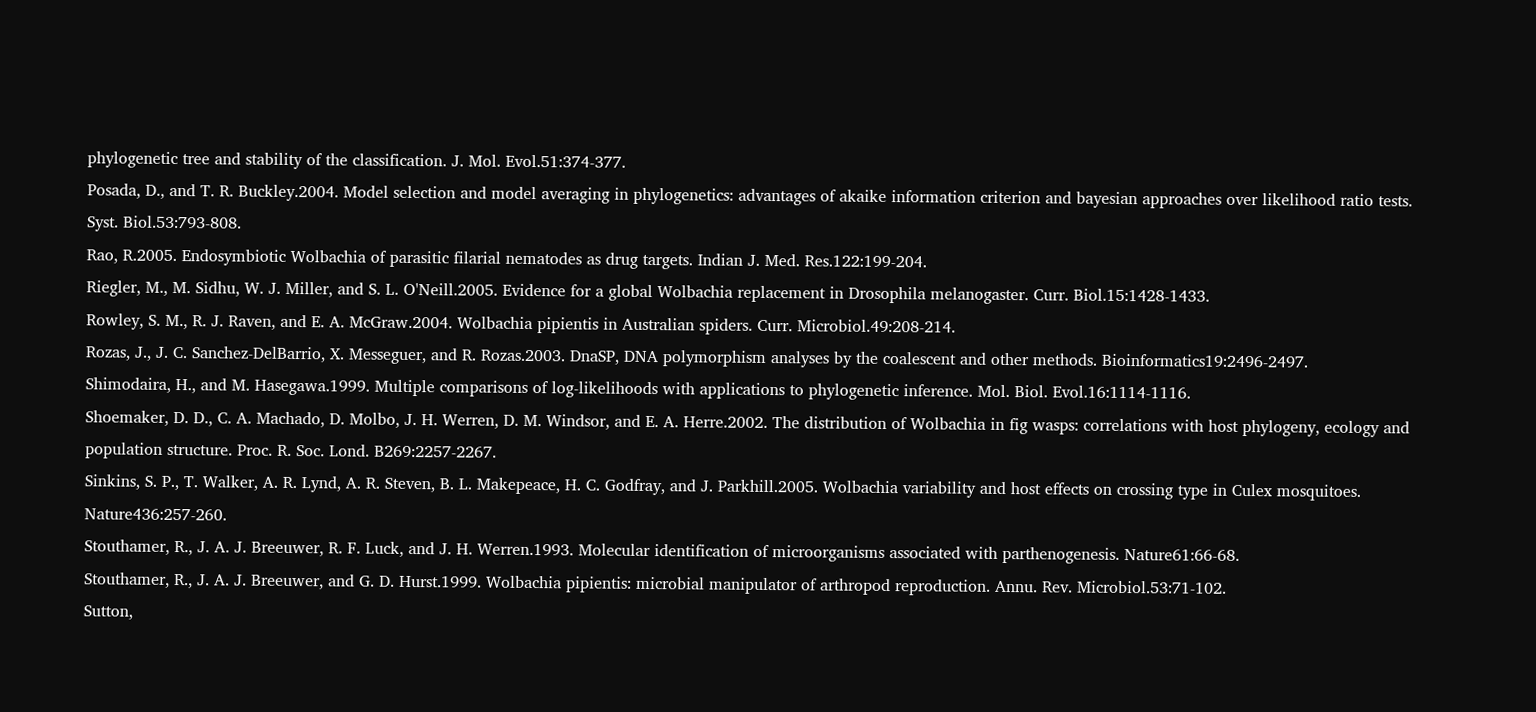phylogenetic tree and stability of the classification. J. Mol. Evol.51:374-377.
Posada, D., and T. R. Buckley.2004. Model selection and model averaging in phylogenetics: advantages of akaike information criterion and bayesian approaches over likelihood ratio tests. Syst. Biol.53:793-808.
Rao, R.2005. Endosymbiotic Wolbachia of parasitic filarial nematodes as drug targets. Indian J. Med. Res.122:199-204.
Riegler, M., M. Sidhu, W. J. Miller, and S. L. O'Neill.2005. Evidence for a global Wolbachia replacement in Drosophila melanogaster. Curr. Biol.15:1428-1433.
Rowley, S. M., R. J. Raven, and E. A. McGraw.2004. Wolbachia pipientis in Australian spiders. Curr. Microbiol.49:208-214.
Rozas, J., J. C. Sanchez-DelBarrio, X. Messeguer, and R. Rozas.2003. DnaSP, DNA polymorphism analyses by the coalescent and other methods. Bioinformatics19:2496-2497.
Shimodaira, H., and M. Hasegawa.1999. Multiple comparisons of log-likelihoods with applications to phylogenetic inference. Mol. Biol. Evol.16:1114-1116.
Shoemaker, D. D., C. A. Machado, D. Molbo, J. H. Werren, D. M. Windsor, and E. A. Herre.2002. The distribution of Wolbachia in fig wasps: correlations with host phylogeny, ecology and population structure. Proc. R. Soc. Lond. B269:2257-2267.
Sinkins, S. P., T. Walker, A. R. Lynd, A. R. Steven, B. L. Makepeace, H. C. Godfray, and J. Parkhill.2005. Wolbachia variability and host effects on crossing type in Culex mosquitoes. Nature436:257-260.
Stouthamer, R., J. A. J. Breeuwer, R. F. Luck, and J. H. Werren.1993. Molecular identification of microorganisms associated with parthenogenesis. Nature61:66-68.
Stouthamer, R., J. A. J. Breeuwer, and G. D. Hurst.1999. Wolbachia pipientis: microbial manipulator of arthropod reproduction. Annu. Rev. Microbiol.53:71-102.
Sutton,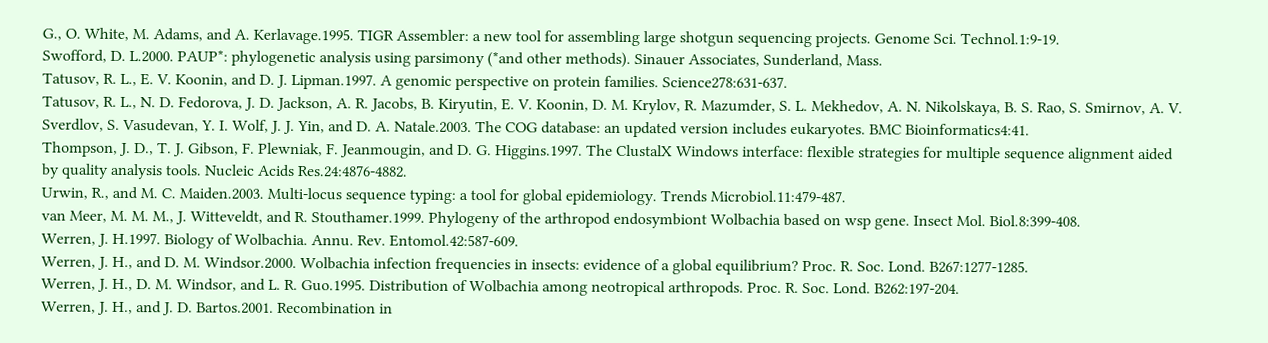G., O. White, M. Adams, and A. Kerlavage.1995. TIGR Assembler: a new tool for assembling large shotgun sequencing projects. Genome Sci. Technol.1:9-19.
Swofford, D. L.2000. PAUP*: phylogenetic analysis using parsimony (*and other methods). Sinauer Associates, Sunderland, Mass.
Tatusov, R. L., E. V. Koonin, and D. J. Lipman.1997. A genomic perspective on protein families. Science278:631-637.
Tatusov, R. L., N. D. Fedorova, J. D. Jackson, A. R. Jacobs, B. Kiryutin, E. V. Koonin, D. M. Krylov, R. Mazumder, S. L. Mekhedov, A. N. Nikolskaya, B. S. Rao, S. Smirnov, A. V. Sverdlov, S. Vasudevan, Y. I. Wolf, J. J. Yin, and D. A. Natale.2003. The COG database: an updated version includes eukaryotes. BMC Bioinformatics4:41.
Thompson, J. D., T. J. Gibson, F. Plewniak, F. Jeanmougin, and D. G. Higgins.1997. The ClustalX Windows interface: flexible strategies for multiple sequence alignment aided by quality analysis tools. Nucleic Acids Res.24:4876-4882.
Urwin, R., and M. C. Maiden.2003. Multi-locus sequence typing: a tool for global epidemiology. Trends Microbiol.11:479-487.
van Meer, M. M. M., J. Witteveldt, and R. Stouthamer.1999. Phylogeny of the arthropod endosymbiont Wolbachia based on wsp gene. Insect Mol. Biol.8:399-408.
Werren, J. H.1997. Biology of Wolbachia. Annu. Rev. Entomol.42:587-609.
Werren, J. H., and D. M. Windsor.2000. Wolbachia infection frequencies in insects: evidence of a global equilibrium? Proc. R. Soc. Lond. B267:1277-1285.
Werren, J. H., D. M. Windsor, and L. R. Guo.1995. Distribution of Wolbachia among neotropical arthropods. Proc. R. Soc. Lond. B262:197-204.
Werren, J. H., and J. D. Bartos.2001. Recombination in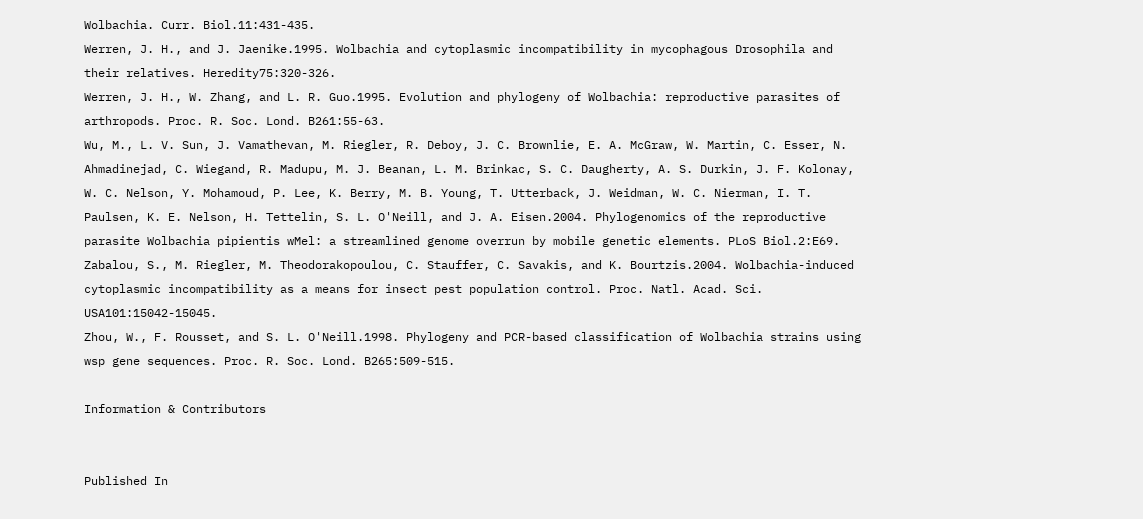Wolbachia. Curr. Biol.11:431-435.
Werren, J. H., and J. Jaenike.1995. Wolbachia and cytoplasmic incompatibility in mycophagous Drosophila and their relatives. Heredity75:320-326.
Werren, J. H., W. Zhang, and L. R. Guo.1995. Evolution and phylogeny of Wolbachia: reproductive parasites of arthropods. Proc. R. Soc. Lond. B261:55-63.
Wu, M., L. V. Sun, J. Vamathevan, M. Riegler, R. Deboy, J. C. Brownlie, E. A. McGraw, W. Martin, C. Esser, N. Ahmadinejad, C. Wiegand, R. Madupu, M. J. Beanan, L. M. Brinkac, S. C. Daugherty, A. S. Durkin, J. F. Kolonay, W. C. Nelson, Y. Mohamoud, P. Lee, K. Berry, M. B. Young, T. Utterback, J. Weidman, W. C. Nierman, I. T. Paulsen, K. E. Nelson, H. Tettelin, S. L. O'Neill, and J. A. Eisen.2004. Phylogenomics of the reproductive parasite Wolbachia pipientis wMel: a streamlined genome overrun by mobile genetic elements. PLoS Biol.2:E69.
Zabalou, S., M. Riegler, M. Theodorakopoulou, C. Stauffer, C. Savakis, and K. Bourtzis.2004. Wolbachia-induced cytoplasmic incompatibility as a means for insect pest population control. Proc. Natl. Acad. Sci. USA101:15042-15045.
Zhou, W., F. Rousset, and S. L. O'Neill.1998. Phylogeny and PCR-based classification of Wolbachia strains using wsp gene sequences. Proc. R. Soc. Lond. B265:509-515.

Information & Contributors


Published In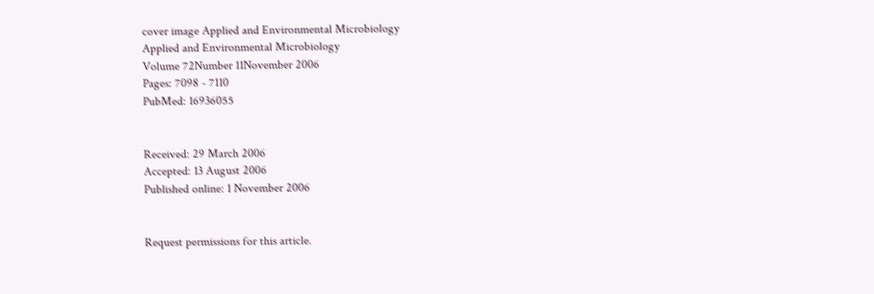cover image Applied and Environmental Microbiology
Applied and Environmental Microbiology
Volume 72Number 11November 2006
Pages: 7098 - 7110
PubMed: 16936055


Received: 29 March 2006
Accepted: 13 August 2006
Published online: 1 November 2006


Request permissions for this article.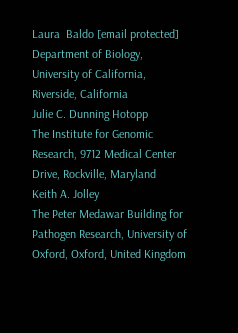Laura  Baldo [email protected]
Department of Biology, University of California, Riverside, California
Julie C. Dunning Hotopp
The Institute for Genomic Research, 9712 Medical Center Drive, Rockville, Maryland
Keith A. Jolley
The Peter Medawar Building for Pathogen Research, University of Oxford, Oxford, United Kingdom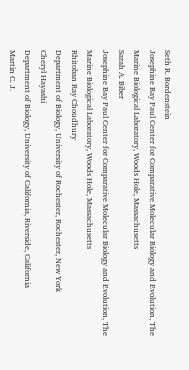Seth R. Bordenstein
Josephine Bay Paul Center for Comparative Molecular Biology and Evolution, The Marine Biological Laboratory, Woods Hole, Massachusetts
Sarah A. Biber
Josephine Bay Paul Center for Comparative Molecular Biology and Evolution, The Marine Biological Laboratory, Woods Hole, Massachusetts
Rhitoban Ray Choudhury
Department of Biology, University of Rochester, Rochester, New York
Cheryl Hayashi
Department of Biology, University of California, Riverside, California
Martin C. J.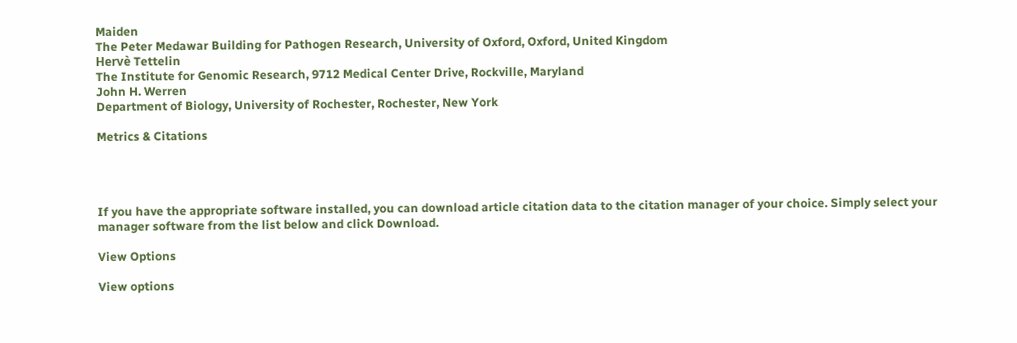Maiden
The Peter Medawar Building for Pathogen Research, University of Oxford, Oxford, United Kingdom
Hervè Tettelin
The Institute for Genomic Research, 9712 Medical Center Drive, Rockville, Maryland
John H. Werren
Department of Biology, University of Rochester, Rochester, New York

Metrics & Citations




If you have the appropriate software installed, you can download article citation data to the citation manager of your choice. Simply select your manager software from the list below and click Download.

View Options

View options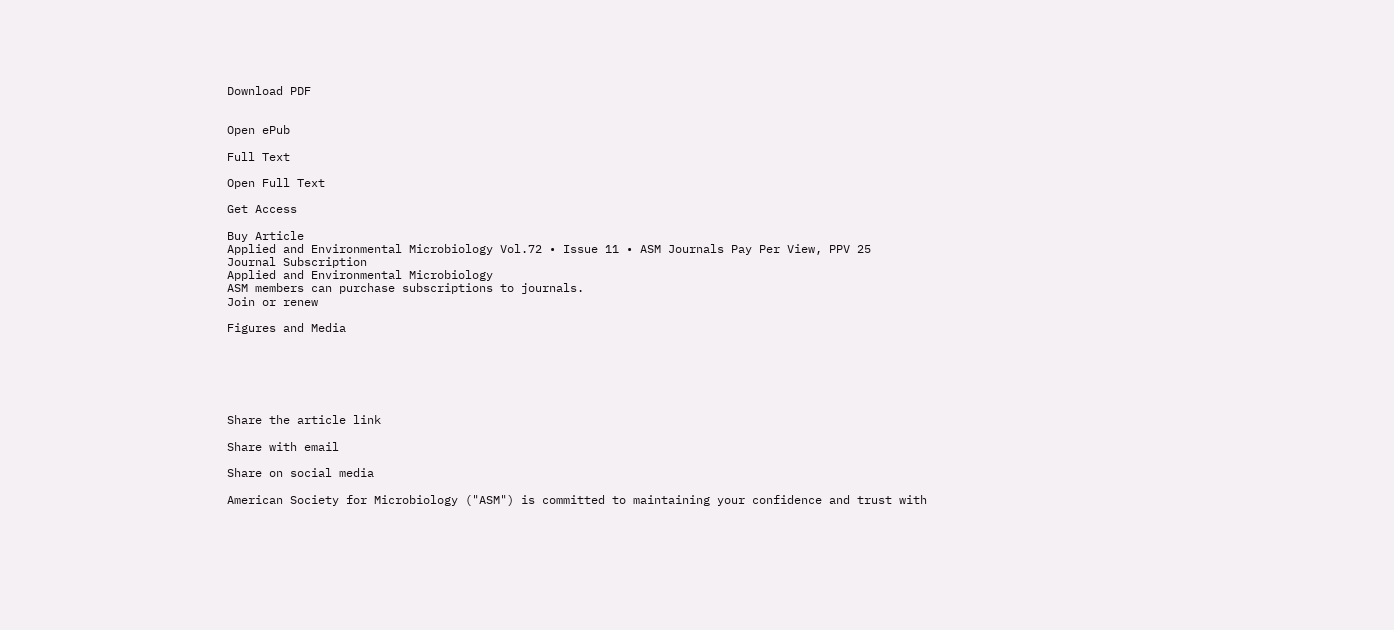Download PDF


Open ePub

Full Text

Open Full Text

Get Access

Buy Article
Applied and Environmental Microbiology Vol.72 • Issue 11 • ASM Journals Pay Per View, PPV 25
Journal Subscription
Applied and Environmental Microbiology
ASM members can purchase subscriptions to journals.
Join or renew

Figures and Media






Share the article link

Share with email

Share on social media

American Society for Microbiology ("ASM") is committed to maintaining your confidence and trust with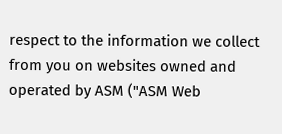respect to the information we collect from you on websites owned and operated by ASM ("ASM Web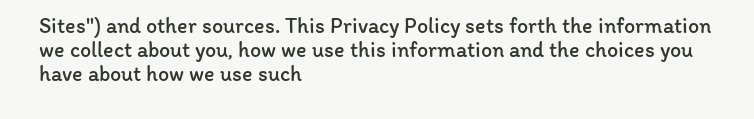Sites") and other sources. This Privacy Policy sets forth the information we collect about you, how we use this information and the choices you have about how we use such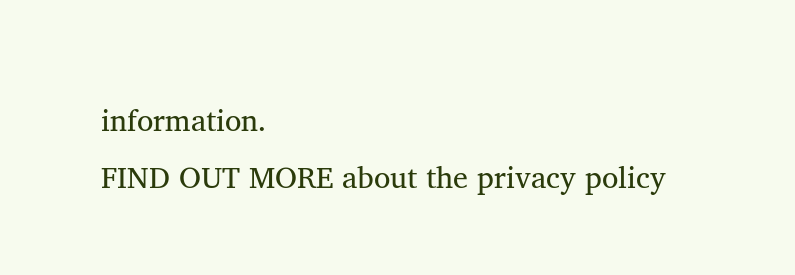information.
FIND OUT MORE about the privacy policy